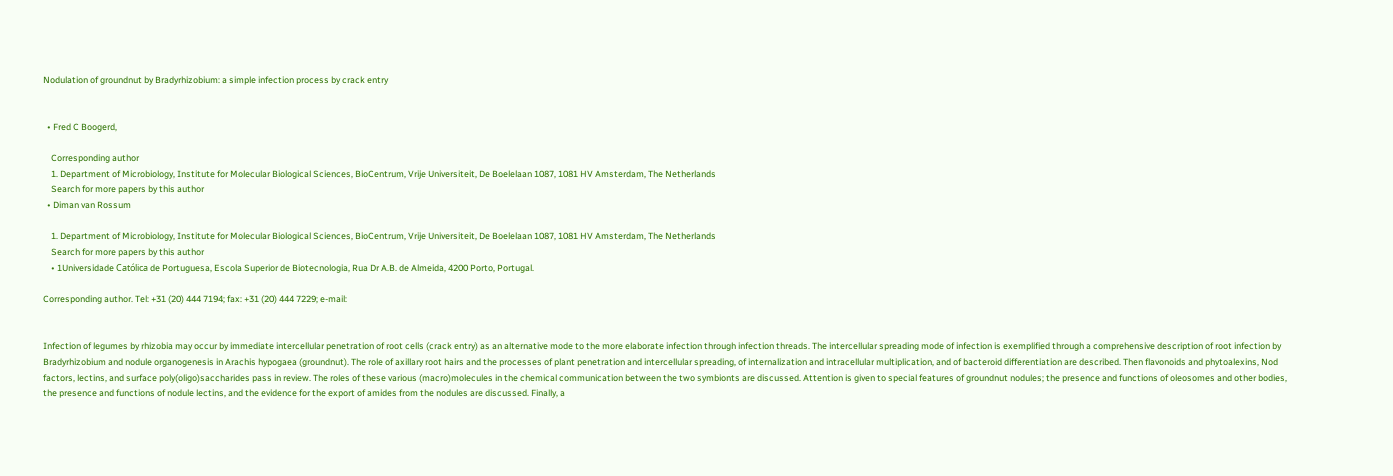Nodulation of groundnut by Bradyrhizobium: a simple infection process by crack entry


  • Fred C Boogerd,

    Corresponding author
    1. Department of Microbiology, Institute for Molecular Biological Sciences, BioCentrum, Vrije Universiteit, De Boelelaan 1087, 1081 HV Amsterdam, The Netherlands
    Search for more papers by this author
  • Diman van Rossum

    1. Department of Microbiology, Institute for Molecular Biological Sciences, BioCentrum, Vrije Universiteit, De Boelelaan 1087, 1081 HV Amsterdam, The Netherlands
    Search for more papers by this author
    • 1Universidade Católica de Portuguesa, Escola Superior de Biotecnologia, Rua Dr A.B. de Almeida, 4200 Porto, Portugal.

Corresponding author. Tel: +31 (20) 444 7194; fax: +31 (20) 444 7229; e-mail:


Infection of legumes by rhizobia may occur by immediate intercellular penetration of root cells (crack entry) as an alternative mode to the more elaborate infection through infection threads. The intercellular spreading mode of infection is exemplified through a comprehensive description of root infection by Bradyrhizobium and nodule organogenesis in Arachis hypogaea (groundnut). The role of axillary root hairs and the processes of plant penetration and intercellular spreading, of internalization and intracellular multiplication, and of bacteroid differentiation are described. Then flavonoids and phytoalexins, Nod factors, lectins, and surface poly(oligo)saccharides pass in review. The roles of these various (macro)molecules in the chemical communication between the two symbionts are discussed. Attention is given to special features of groundnut nodules; the presence and functions of oleosomes and other bodies, the presence and functions of nodule lectins, and the evidence for the export of amides from the nodules are discussed. Finally, a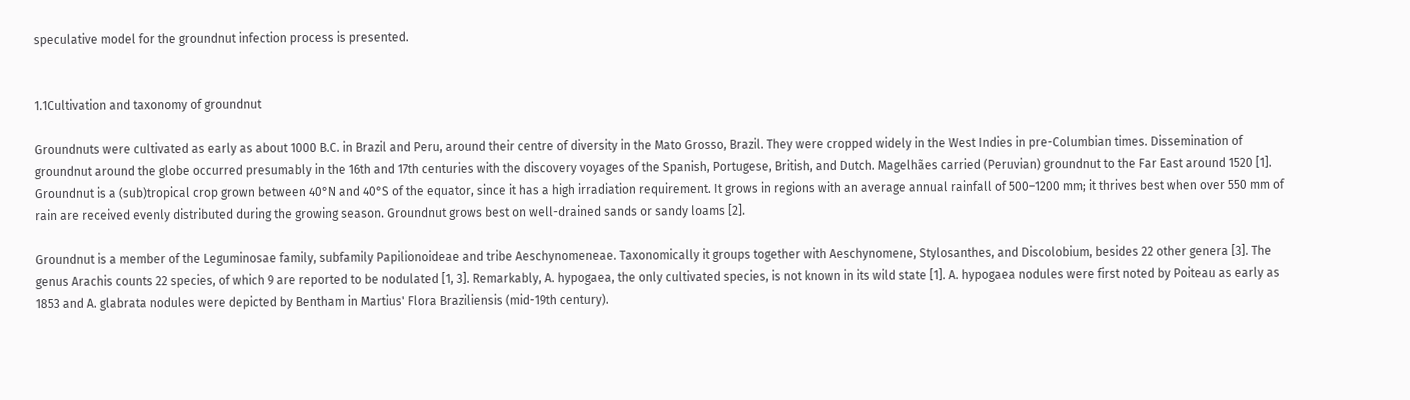speculative model for the groundnut infection process is presented.


1.1Cultivation and taxonomy of groundnut

Groundnuts were cultivated as early as about 1000 B.C. in Brazil and Peru, around their centre of diversity in the Mato Grosso, Brazil. They were cropped widely in the West Indies in pre-Columbian times. Dissemination of groundnut around the globe occurred presumably in the 16th and 17th centuries with the discovery voyages of the Spanish, Portugese, British, and Dutch. Magelhães carried (Peruvian) groundnut to the Far East around 1520 [1]. Groundnut is a (sub)tropical crop grown between 40°N and 40°S of the equator, since it has a high irradiation requirement. It grows in regions with an average annual rainfall of 500–1200 mm; it thrives best when over 550 mm of rain are received evenly distributed during the growing season. Groundnut grows best on well-drained sands or sandy loams [2].

Groundnut is a member of the Leguminosae family, subfamily Papilionoideae and tribe Aeschynomeneae. Taxonomically it groups together with Aeschynomene, Stylosanthes, and Discolobium, besides 22 other genera [3]. The genus Arachis counts 22 species, of which 9 are reported to be nodulated [1, 3]. Remarkably, A. hypogaea, the only cultivated species, is not known in its wild state [1]. A. hypogaea nodules were first noted by Poiteau as early as 1853 and A. glabrata nodules were depicted by Bentham in Martius' Flora Braziliensis (mid-19th century).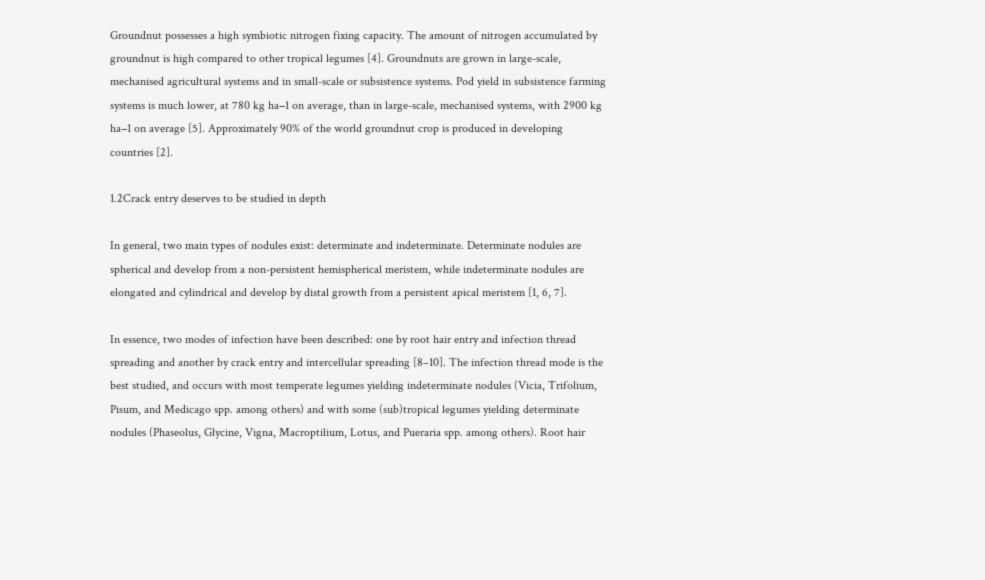Groundnut possesses a high symbiotic nitrogen fixing capacity. The amount of nitrogen accumulated by groundnut is high compared to other tropical legumes [4]. Groundnuts are grown in large-scale, mechanised agricultural systems and in small-scale or subsistence systems. Pod yield in subsistence farming systems is much lower, at 780 kg ha−1 on average, than in large-scale, mechanised systems, with 2900 kg ha−1 on average [5]. Approximately 90% of the world groundnut crop is produced in developing countries [2].

1.2Crack entry deserves to be studied in depth

In general, two main types of nodules exist: determinate and indeterminate. Determinate nodules are spherical and develop from a non-persistent hemispherical meristem, while indeterminate nodules are elongated and cylindrical and develop by distal growth from a persistent apical meristem [1, 6, 7].

In essence, two modes of infection have been described: one by root hair entry and infection thread spreading and another by crack entry and intercellular spreading [8–10]. The infection thread mode is the best studied, and occurs with most temperate legumes yielding indeterminate nodules (Vicia, Trifolium, Pisum, and Medicago spp. among others) and with some (sub)tropical legumes yielding determinate nodules (Phaseolus, Glycine, Vigna, Macroptilium, Lotus, and Pueraria spp. among others). Root hair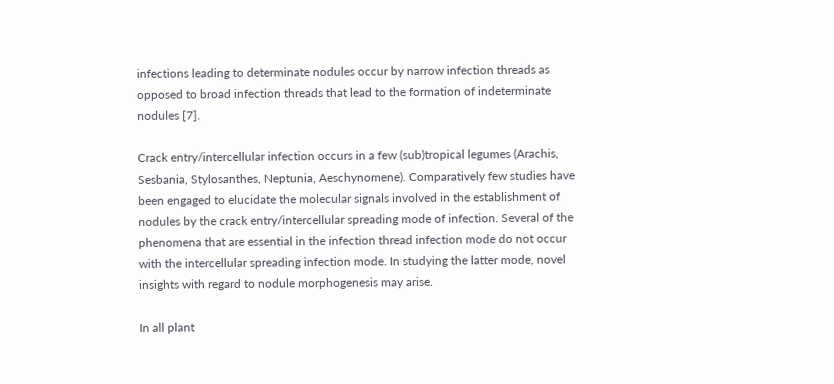infections leading to determinate nodules occur by narrow infection threads as opposed to broad infection threads that lead to the formation of indeterminate nodules [7].

Crack entry/intercellular infection occurs in a few (sub)tropical legumes (Arachis, Sesbania, Stylosanthes, Neptunia, Aeschynomene). Comparatively few studies have been engaged to elucidate the molecular signals involved in the establishment of nodules by the crack entry/intercellular spreading mode of infection. Several of the phenomena that are essential in the infection thread infection mode do not occur with the intercellular spreading infection mode. In studying the latter mode, novel insights with regard to nodule morphogenesis may arise.

In all plant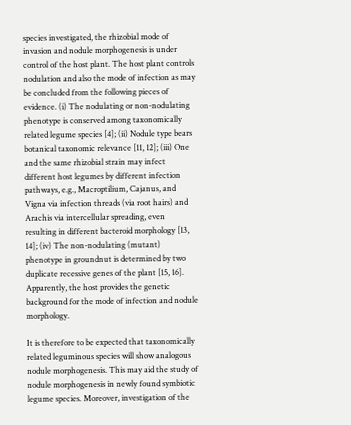species investigated, the rhizobial mode of invasion and nodule morphogenesis is under control of the host plant. The host plant controls nodulation and also the mode of infection as may be concluded from the following pieces of evidence. (i) The nodulating or non-nodulating phenotype is conserved among taxonomically related legume species [4]; (ii) Nodule type bears botanical taxonomic relevance [11, 12]; (iii) One and the same rhizobial strain may infect different host legumes by different infection pathways, e.g., Macroptilium, Cajanus, and Vigna via infection threads (via root hairs) and Arachis via intercellular spreading, even resulting in different bacteroid morphology [13, 14]; (iv) The non-nodulating (mutant) phenotype in groundnut is determined by two duplicate recessive genes of the plant [15, 16]. Apparently, the host provides the genetic background for the mode of infection and nodule morphology.

It is therefore to be expected that taxonomically related leguminous species will show analogous nodule morphogenesis. This may aid the study of nodule morphogenesis in newly found symbiotic legume species. Moreover, investigation of the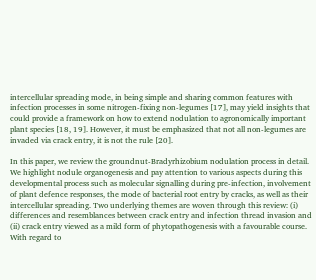intercellular spreading mode, in being simple and sharing common features with infection processes in some nitrogen-fixing non-legumes [17], may yield insights that could provide a framework on how to extend nodulation to agronomically important plant species [18, 19]. However, it must be emphasized that not all non-legumes are invaded via crack entry, it is not the rule [20].

In this paper, we review the groundnut-Bradyrhizobium nodulation process in detail. We highlight nodule organogenesis and pay attention to various aspects during this developmental process such as molecular signalling during pre-infection, involvement of plant defence responses, the mode of bacterial root entry by cracks, as well as their intercellular spreading. Two underlying themes are woven through this review: (i) differences and resemblances between crack entry and infection thread invasion and (ii) crack entry viewed as a mild form of phytopathogenesis with a favourable course. With regard to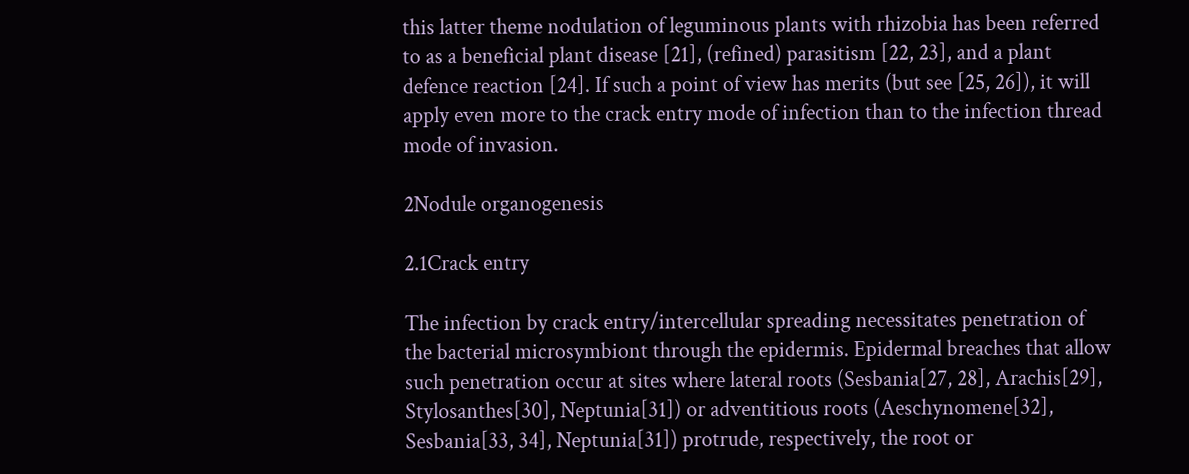this latter theme nodulation of leguminous plants with rhizobia has been referred to as a beneficial plant disease [21], (refined) parasitism [22, 23], and a plant defence reaction [24]. If such a point of view has merits (but see [25, 26]), it will apply even more to the crack entry mode of infection than to the infection thread mode of invasion.

2Nodule organogenesis

2.1Crack entry

The infection by crack entry/intercellular spreading necessitates penetration of the bacterial microsymbiont through the epidermis. Epidermal breaches that allow such penetration occur at sites where lateral roots (Sesbania[27, 28], Arachis[29], Stylosanthes[30], Neptunia[31]) or adventitious roots (Aeschynomene[32], Sesbania[33, 34], Neptunia[31]) protrude, respectively, the root or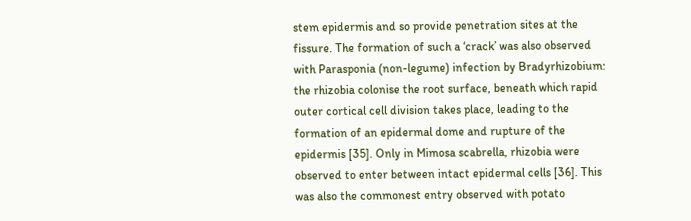stem epidermis and so provide penetration sites at the fissure. The formation of such a ‘crack’ was also observed with Parasponia (non-legume) infection by Bradyrhizobium: the rhizobia colonise the root surface, beneath which rapid outer cortical cell division takes place, leading to the formation of an epidermal dome and rupture of the epidermis [35]. Only in Mimosa scabrella, rhizobia were observed to enter between intact epidermal cells [36]. This was also the commonest entry observed with potato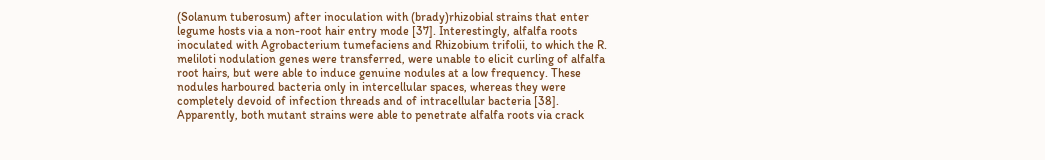(Solanum tuberosum) after inoculation with (brady)rhizobial strains that enter legume hosts via a non-root hair entry mode [37]. Interestingly, alfalfa roots inoculated with Agrobacterium tumefaciens and Rhizobium trifolii, to which the R. meliloti nodulation genes were transferred, were unable to elicit curling of alfalfa root hairs, but were able to induce genuine nodules at a low frequency. These nodules harboured bacteria only in intercellular spaces, whereas they were completely devoid of infection threads and of intracellular bacteria [38]. Apparently, both mutant strains were able to penetrate alfalfa roots via crack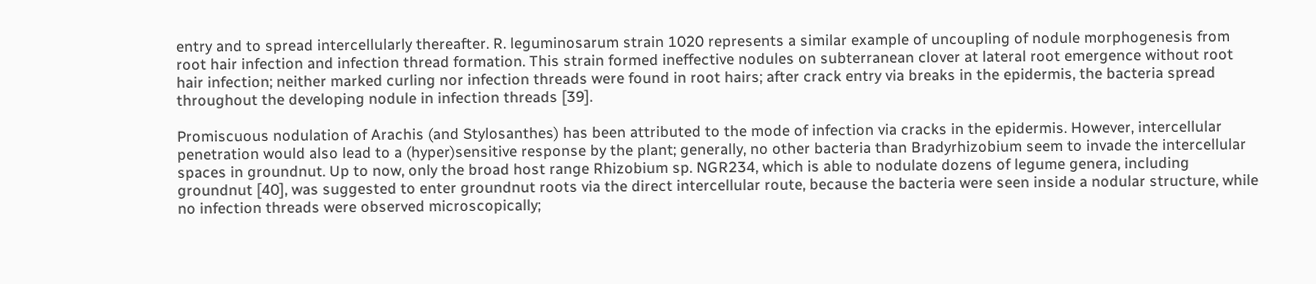entry and to spread intercellularly thereafter. R. leguminosarum strain 1020 represents a similar example of uncoupling of nodule morphogenesis from root hair infection and infection thread formation. This strain formed ineffective nodules on subterranean clover at lateral root emergence without root hair infection; neither marked curling nor infection threads were found in root hairs; after crack entry via breaks in the epidermis, the bacteria spread throughout the developing nodule in infection threads [39].

Promiscuous nodulation of Arachis (and Stylosanthes) has been attributed to the mode of infection via cracks in the epidermis. However, intercellular penetration would also lead to a (hyper)sensitive response by the plant; generally, no other bacteria than Bradyrhizobium seem to invade the intercellular spaces in groundnut. Up to now, only the broad host range Rhizobium sp. NGR234, which is able to nodulate dozens of legume genera, including groundnut [40], was suggested to enter groundnut roots via the direct intercellular route, because the bacteria were seen inside a nodular structure, while no infection threads were observed microscopically;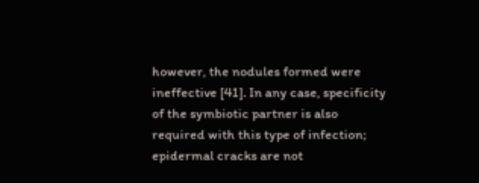however, the nodules formed were ineffective [41]. In any case, specificity of the symbiotic partner is also required with this type of infection; epidermal cracks are not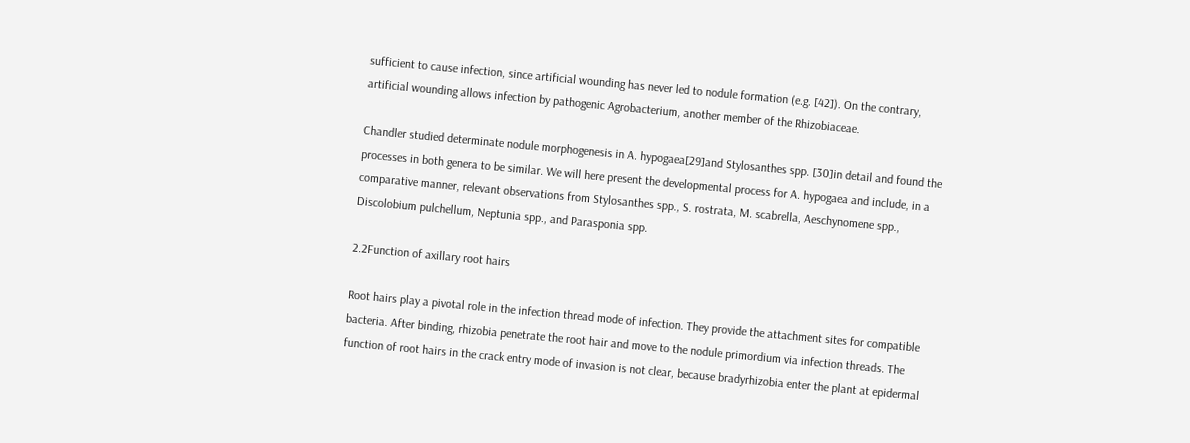sufficient to cause infection, since artificial wounding has never led to nodule formation (e.g. [42]). On the contrary, artificial wounding allows infection by pathogenic Agrobacterium, another member of the Rhizobiaceae.

Chandler studied determinate nodule morphogenesis in A. hypogaea[29]and Stylosanthes spp. [30]in detail and found the processes in both genera to be similar. We will here present the developmental process for A. hypogaea and include, in a comparative manner, relevant observations from Stylosanthes spp., S. rostrata, M. scabrella, Aeschynomene spp., Discolobium pulchellum, Neptunia spp., and Parasponia spp.

2.2Function of axillary root hairs

Root hairs play a pivotal role in the infection thread mode of infection. They provide the attachment sites for compatible bacteria. After binding, rhizobia penetrate the root hair and move to the nodule primordium via infection threads. The function of root hairs in the crack entry mode of invasion is not clear, because bradyrhizobia enter the plant at epidermal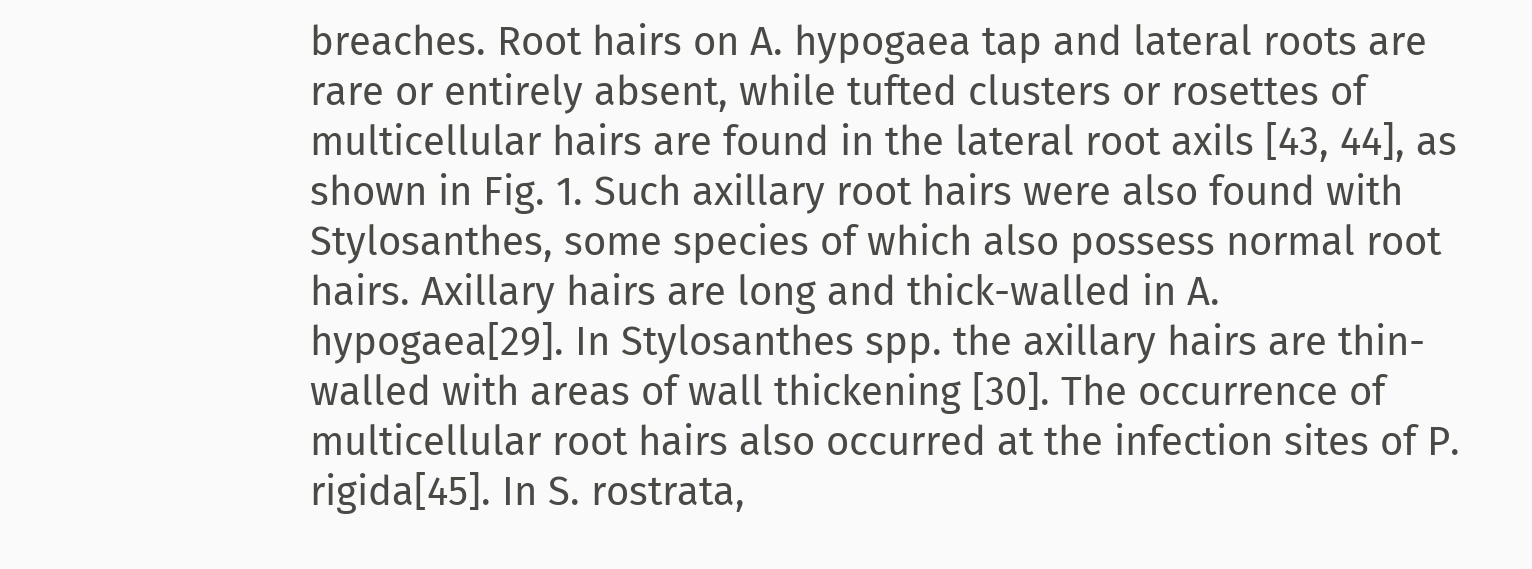breaches. Root hairs on A. hypogaea tap and lateral roots are rare or entirely absent, while tufted clusters or rosettes of multicellular hairs are found in the lateral root axils [43, 44], as shown in Fig. 1. Such axillary root hairs were also found with Stylosanthes, some species of which also possess normal root hairs. Axillary hairs are long and thick-walled in A. hypogaea[29]. In Stylosanthes spp. the axillary hairs are thin-walled with areas of wall thickening [30]. The occurrence of multicellular root hairs also occurred at the infection sites of P. rigida[45]. In S. rostrata,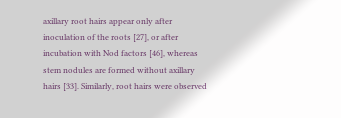axillary root hairs appear only after inoculation of the roots [27], or after incubation with Nod factors [46], whereas stem nodules are formed without axillary hairs [33]. Similarly, root hairs were observed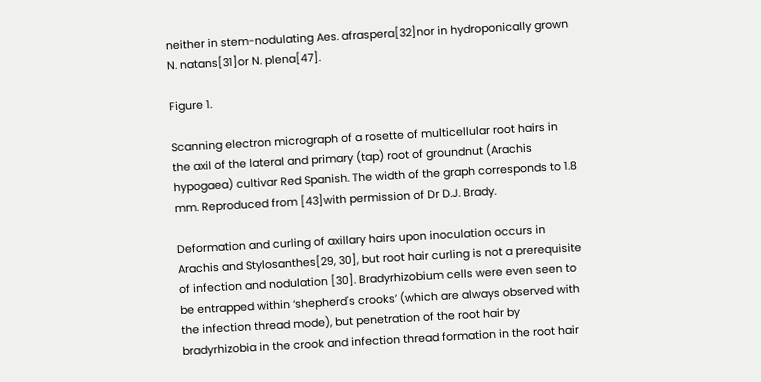neither in stem-nodulating Aes. afraspera[32]nor in hydroponically grown N. natans[31]or N. plena[47].

Figure 1.

Scanning electron micrograph of a rosette of multicellular root hairs in the axil of the lateral and primary (tap) root of groundnut (Arachis hypogaea) cultivar Red Spanish. The width of the graph corresponds to 1.8 mm. Reproduced from [43]with permission of Dr D.J. Brady.

Deformation and curling of axillary hairs upon inoculation occurs in Arachis and Stylosanthes[29, 30], but root hair curling is not a prerequisite of infection and nodulation [30]. Bradyrhizobium cells were even seen to be entrapped within ‘shepherd's crooks’ (which are always observed with the infection thread mode), but penetration of the root hair by bradyrhizobia in the crook and infection thread formation in the root hair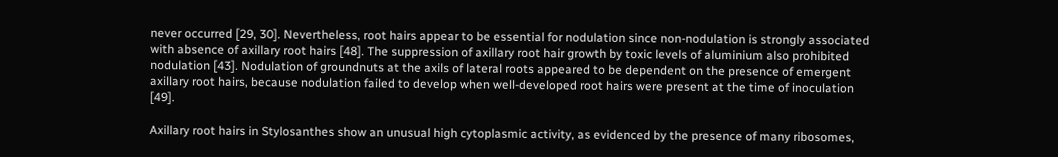never occurred [29, 30]. Nevertheless, root hairs appear to be essential for nodulation since non-nodulation is strongly associated with absence of axillary root hairs [48]. The suppression of axillary root hair growth by toxic levels of aluminium also prohibited nodulation [43]. Nodulation of groundnuts at the axils of lateral roots appeared to be dependent on the presence of emergent axillary root hairs, because nodulation failed to develop when well-developed root hairs were present at the time of inoculation [49].

Axillary root hairs in Stylosanthes show an unusual high cytoplasmic activity, as evidenced by the presence of many ribosomes,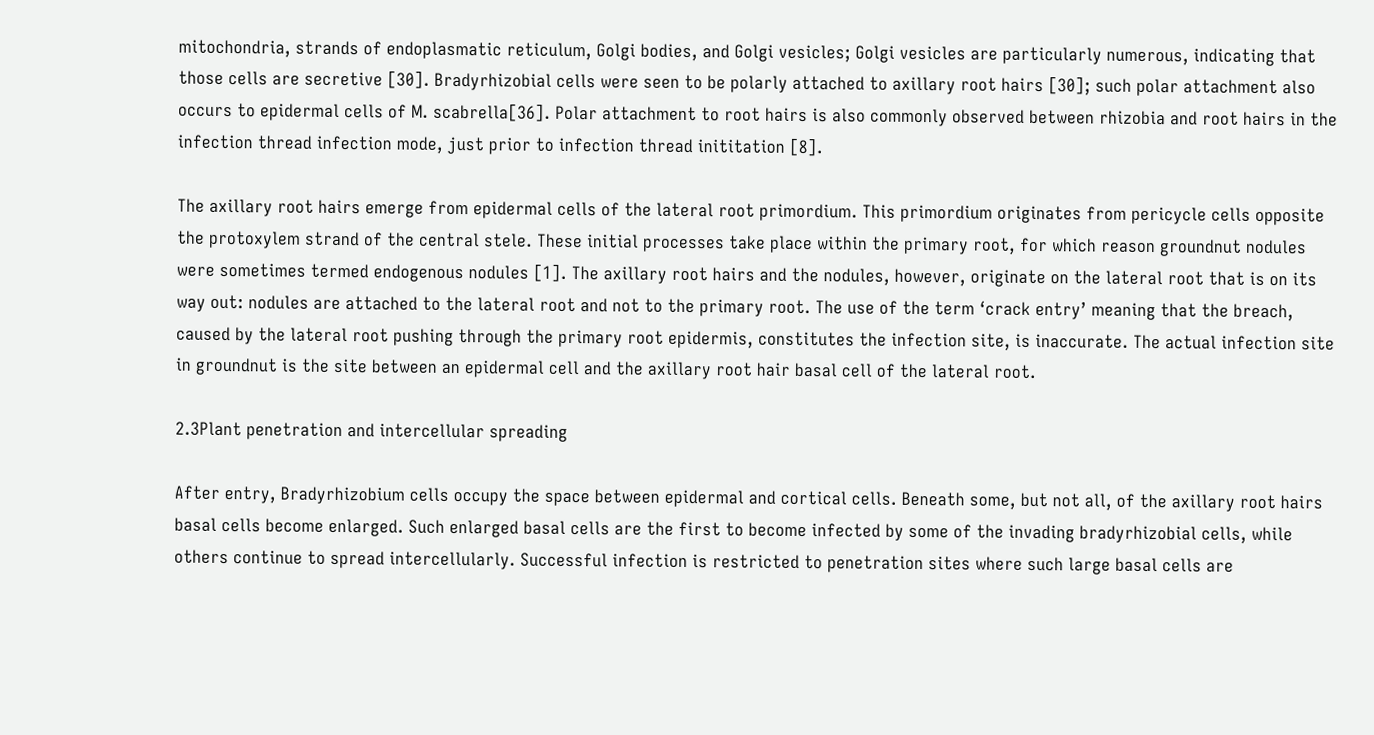mitochondria, strands of endoplasmatic reticulum, Golgi bodies, and Golgi vesicles; Golgi vesicles are particularly numerous, indicating that those cells are secretive [30]. Bradyrhizobial cells were seen to be polarly attached to axillary root hairs [30]; such polar attachment also occurs to epidermal cells of M. scabrella[36]. Polar attachment to root hairs is also commonly observed between rhizobia and root hairs in the infection thread infection mode, just prior to infection thread inititation [8].

The axillary root hairs emerge from epidermal cells of the lateral root primordium. This primordium originates from pericycle cells opposite the protoxylem strand of the central stele. These initial processes take place within the primary root, for which reason groundnut nodules were sometimes termed endogenous nodules [1]. The axillary root hairs and the nodules, however, originate on the lateral root that is on its way out: nodules are attached to the lateral root and not to the primary root. The use of the term ‘crack entry’ meaning that the breach, caused by the lateral root pushing through the primary root epidermis, constitutes the infection site, is inaccurate. The actual infection site in groundnut is the site between an epidermal cell and the axillary root hair basal cell of the lateral root.

2.3Plant penetration and intercellular spreading

After entry, Bradyrhizobium cells occupy the space between epidermal and cortical cells. Beneath some, but not all, of the axillary root hairs basal cells become enlarged. Such enlarged basal cells are the first to become infected by some of the invading bradyrhizobial cells, while others continue to spread intercellularly. Successful infection is restricted to penetration sites where such large basal cells are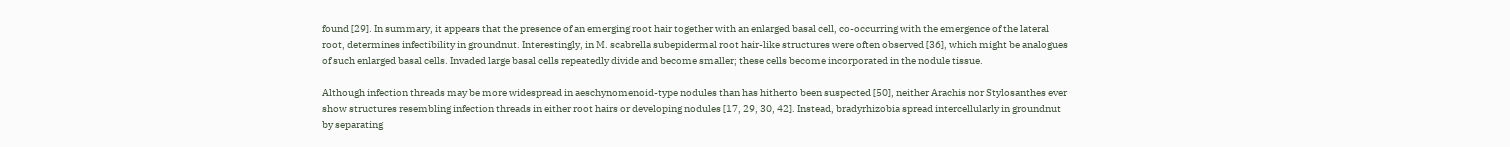found [29]. In summary, it appears that the presence of an emerging root hair together with an enlarged basal cell, co-occurring with the emergence of the lateral root, determines infectibility in groundnut. Interestingly, in M. scabrella subepidermal root hair-like structures were often observed [36], which might be analogues of such enlarged basal cells. Invaded large basal cells repeatedly divide and become smaller; these cells become incorporated in the nodule tissue.

Although infection threads may be more widespread in aeschynomenoid-type nodules than has hitherto been suspected [50], neither Arachis nor Stylosanthes ever show structures resembling infection threads in either root hairs or developing nodules [17, 29, 30, 42]. Instead, bradyrhizobia spread intercellularly in groundnut by separating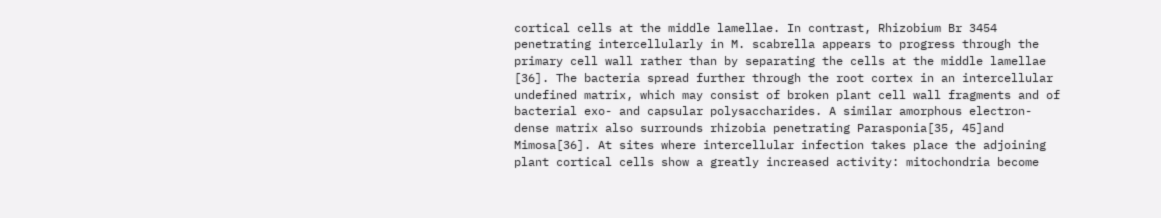cortical cells at the middle lamellae. In contrast, Rhizobium Br 3454 penetrating intercellularly in M. scabrella appears to progress through the primary cell wall rather than by separating the cells at the middle lamellae [36]. The bacteria spread further through the root cortex in an intercellular undefined matrix, which may consist of broken plant cell wall fragments and of bacterial exo- and capsular polysaccharides. A similar amorphous electron-dense matrix also surrounds rhizobia penetrating Parasponia[35, 45]and Mimosa[36]. At sites where intercellular infection takes place the adjoining plant cortical cells show a greatly increased activity: mitochondria become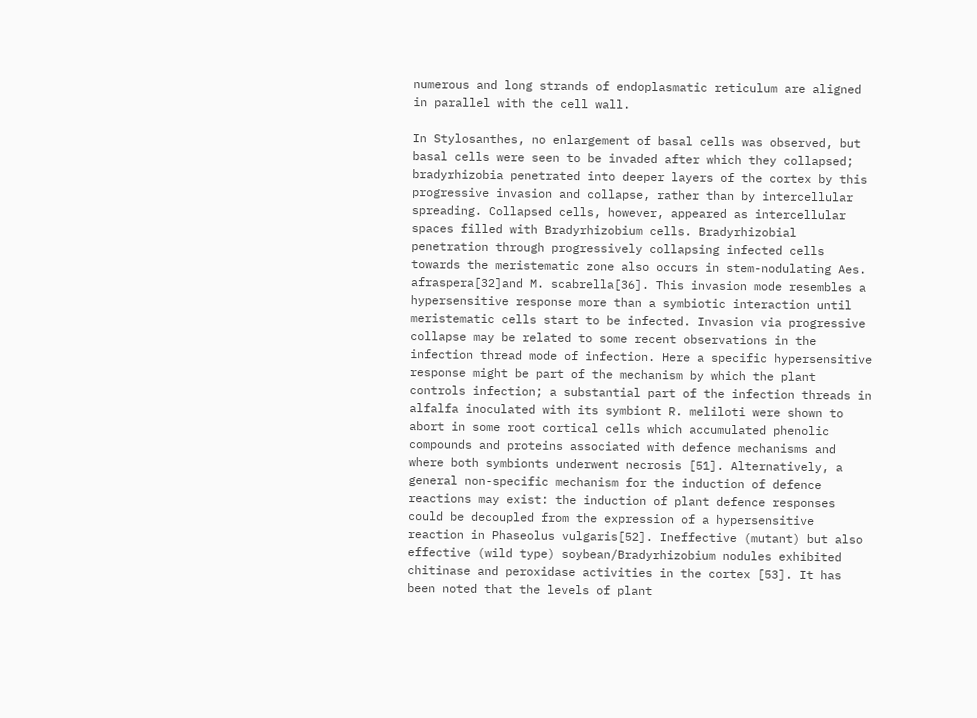numerous and long strands of endoplasmatic reticulum are aligned in parallel with the cell wall.

In Stylosanthes, no enlargement of basal cells was observed, but basal cells were seen to be invaded after which they collapsed; bradyrhizobia penetrated into deeper layers of the cortex by this progressive invasion and collapse, rather than by intercellular spreading. Collapsed cells, however, appeared as intercellular spaces filled with Bradyrhizobium cells. Bradyrhizobial penetration through progressively collapsing infected cells towards the meristematic zone also occurs in stem-nodulating Aes. afraspera[32]and M. scabrella[36]. This invasion mode resembles a hypersensitive response more than a symbiotic interaction until meristematic cells start to be infected. Invasion via progressive collapse may be related to some recent observations in the infection thread mode of infection. Here a specific hypersensitive response might be part of the mechanism by which the plant controls infection; a substantial part of the infection threads in alfalfa inoculated with its symbiont R. meliloti were shown to abort in some root cortical cells which accumulated phenolic compounds and proteins associated with defence mechanisms and where both symbionts underwent necrosis [51]. Alternatively, a general non-specific mechanism for the induction of defence reactions may exist: the induction of plant defence responses could be decoupled from the expression of a hypersensitive reaction in Phaseolus vulgaris[52]. Ineffective (mutant) but also effective (wild type) soybean/Bradyrhizobium nodules exhibited chitinase and peroxidase activities in the cortex [53]. It has been noted that the levels of plant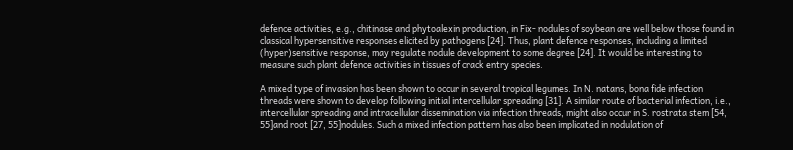defence activities, e.g., chitinase and phytoalexin production, in Fix- nodules of soybean are well below those found in classical hypersensitive responses elicited by pathogens [24]. Thus, plant defence responses, including a limited (hyper)sensitive response, may regulate nodule development to some degree [24]. It would be interesting to measure such plant defence activities in tissues of crack entry species.

A mixed type of invasion has been shown to occur in several tropical legumes. In N. natans, bona fide infection threads were shown to develop following initial intercellular spreading [31]. A similar route of bacterial infection, i.e., intercellular spreading and intracellular dissemination via infection threads, might also occur in S. rostrata stem [54, 55]and root [27, 55]nodules. Such a mixed infection pattern has also been implicated in nodulation of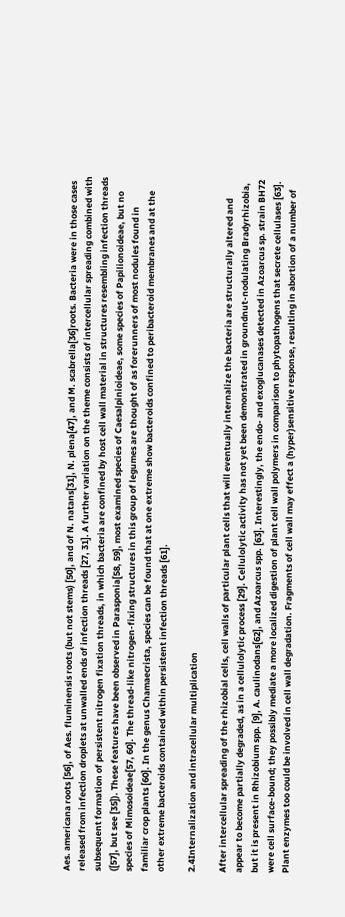Aes. americana roots [56], of Aes. fluminensis roots (but not stems) [50], and of N. natans[31], N. plena[47], and M. scabrella[36]roots. Bacteria were in those cases released from infection droplets at unwalled ends of infection threads [27, 31]. A further variation on the theme consists of intercellular spreading combined with subsequent formation of persistent nitrogen fixation threads, in which bacteria are confined by host cell wall material in structures resembling infection threads ([57], but see [35]). These features have been observed in Parasponia[58, 59], most examined species of Caesalpinioideae, some species of Papilionoideae, but no species of Mimosoideae[57, 60]. The thread-like nitrogen-fixing structures in this group of legumes are thought of as forerunners of most nodules found in familiar crop plants [60]. In the genus Chamaecrista, species can be found that at one extreme show bacteroids confined to peribacteroid membranes and at the other extreme bacteroids contained within persistent infection threads [61].

2.4Internalization and intracellular multiplication

After intercellular spreading of the rhizobial cells, cell walls of particular plant cells that will eventually internalize the bacteria are structurally altered and appear to become partially degraded, as in a cellulolytic process [29]. Cellulolytic activity has not yet been demonstrated in groundnut-nodulating Bradyrhizobia, but it is present in Rhizobium spp. [9], A. caulinodans[62], and Azoarcus spp. [63]. Interestingly, the endo- and exoglucanases detected in Azoarcus sp. strain BH72 were cell surface-bound; they possibly mediate a more localized digestion of plant cell wall polymers in comparison to phytopathogens that secrete cellulases [63]. Plant enzymes too could be involved in cell wall degradation. Fragments of cell wall may effect a (hyper)sensitive response, resulting in abortion of a number of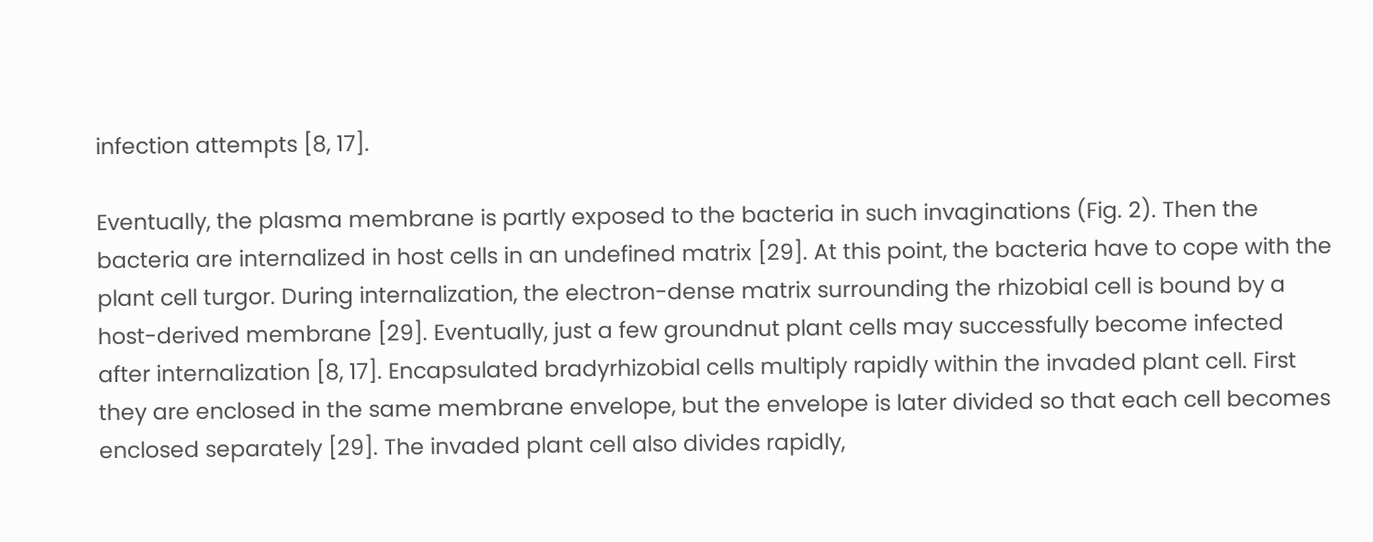infection attempts [8, 17].

Eventually, the plasma membrane is partly exposed to the bacteria in such invaginations (Fig. 2). Then the bacteria are internalized in host cells in an undefined matrix [29]. At this point, the bacteria have to cope with the plant cell turgor. During internalization, the electron-dense matrix surrounding the rhizobial cell is bound by a host-derived membrane [29]. Eventually, just a few groundnut plant cells may successfully become infected after internalization [8, 17]. Encapsulated bradyrhizobial cells multiply rapidly within the invaded plant cell. First they are enclosed in the same membrane envelope, but the envelope is later divided so that each cell becomes enclosed separately [29]. The invaded plant cell also divides rapidly,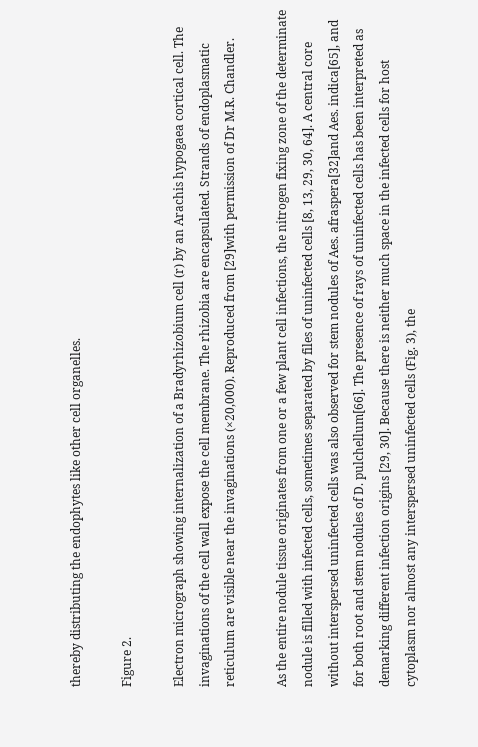thereby distributing the endophytes like other cell organelles.

Figure 2.

Electron micrograph showing internalization of a Bradyrhizobium cell (r) by an Arachis hypogaea cortical cell. The invaginations of the cell wall expose the cell membrane. The rhizobia are encapsulated. Strands of endoplasmatic reticulum are visible near the invaginations (×20,000). Reproduced from [29]with permission of Dr M.R. Chandler.

As the entire nodule tissue originates from one or a few plant cell infections, the nitrogen fixing zone of the determinate nodule is filled with infected cells, sometimes separated by files of uninfected cells [8, 13, 29, 30, 64]. A central core without interspersed uninfected cells was also observed for stem nodules of Aes. afraspera[32]and Aes. indica[65], and for both root and stem nodules of D. pulchellum[66]. The presence of rays of uninfected cells has been interpreted as demarking different infection origins [29, 30]. Because there is neither much space in the infected cells for host cytoplasm nor almost any interspersed uninfected cells (Fig. 3), the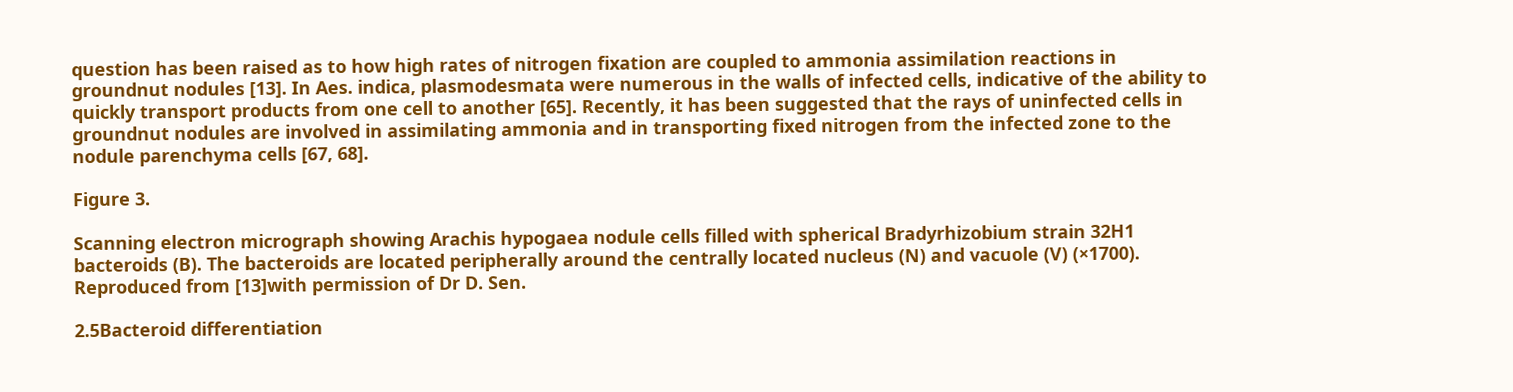question has been raised as to how high rates of nitrogen fixation are coupled to ammonia assimilation reactions in groundnut nodules [13]. In Aes. indica, plasmodesmata were numerous in the walls of infected cells, indicative of the ability to quickly transport products from one cell to another [65]. Recently, it has been suggested that the rays of uninfected cells in groundnut nodules are involved in assimilating ammonia and in transporting fixed nitrogen from the infected zone to the nodule parenchyma cells [67, 68].

Figure 3.

Scanning electron micrograph showing Arachis hypogaea nodule cells filled with spherical Bradyrhizobium strain 32H1 bacteroids (B). The bacteroids are located peripherally around the centrally located nucleus (N) and vacuole (V) (×1700). Reproduced from [13]with permission of Dr D. Sen.

2.5Bacteroid differentiation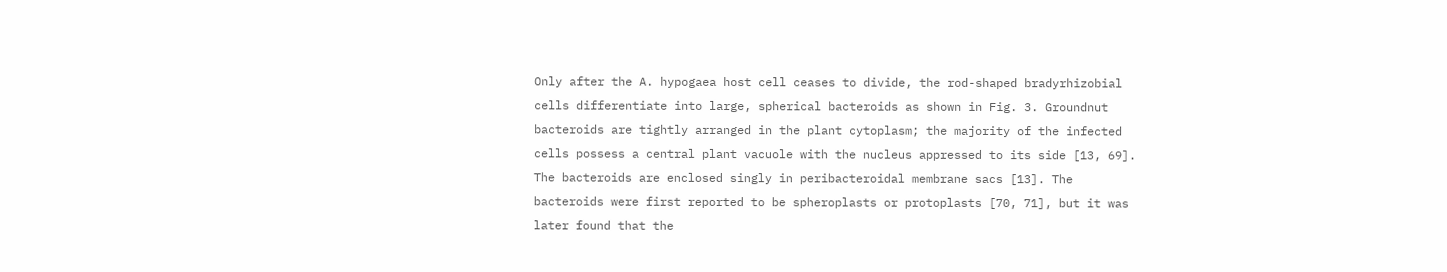Only after the A. hypogaea host cell ceases to divide, the rod-shaped bradyrhizobial cells differentiate into large, spherical bacteroids as shown in Fig. 3. Groundnut bacteroids are tightly arranged in the plant cytoplasm; the majority of the infected cells possess a central plant vacuole with the nucleus appressed to its side [13, 69]. The bacteroids are enclosed singly in peribacteroidal membrane sacs [13]. The bacteroids were first reported to be spheroplasts or protoplasts [70, 71], but it was later found that the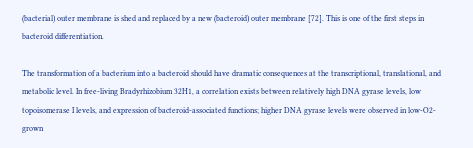(bacterial) outer membrane is shed and replaced by a new (bacteroid) outer membrane [72]. This is one of the first steps in bacteroid differentiation.

The transformation of a bacterium into a bacteroid should have dramatic consequences at the transcriptional, translational, and metabolic level. In free-living Bradyrhizobium 32H1, a correlation exists between relatively high DNA gyrase levels, low topoisomerase I levels, and expression of bacteroid-associated functions; higher DNA gyrase levels were observed in low-O2-grown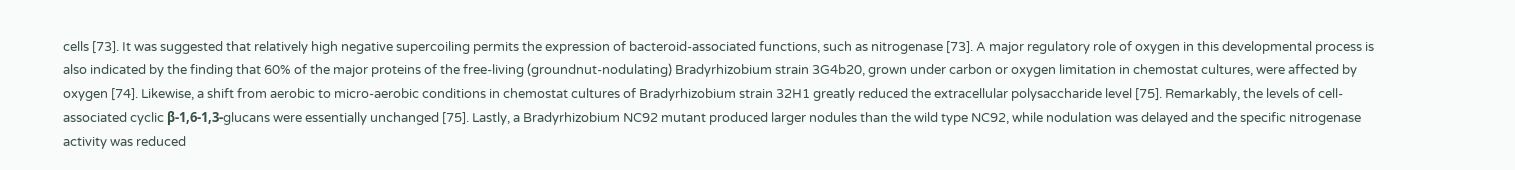cells [73]. It was suggested that relatively high negative supercoiling permits the expression of bacteroid-associated functions, such as nitrogenase [73]. A major regulatory role of oxygen in this developmental process is also indicated by the finding that 60% of the major proteins of the free-living (groundnut-nodulating) Bradyrhizobium strain 3G4b20, grown under carbon or oxygen limitation in chemostat cultures, were affected by oxygen [74]. Likewise, a shift from aerobic to micro-aerobic conditions in chemostat cultures of Bradyrhizobium strain 32H1 greatly reduced the extracellular polysaccharide level [75]. Remarkably, the levels of cell-associated cyclic β-1,6-1,3-glucans were essentially unchanged [75]. Lastly, a Bradyrhizobium NC92 mutant produced larger nodules than the wild type NC92, while nodulation was delayed and the specific nitrogenase activity was reduced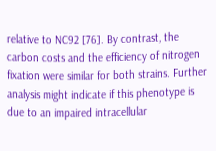relative to NC92 [76]. By contrast, the carbon costs and the efficiency of nitrogen fixation were similar for both strains. Further analysis might indicate if this phenotype is due to an impaired intracellular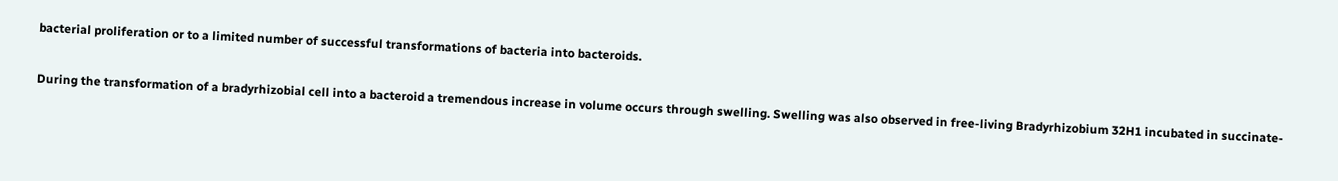bacterial proliferation or to a limited number of successful transformations of bacteria into bacteroids.

During the transformation of a bradyrhizobial cell into a bacteroid a tremendous increase in volume occurs through swelling. Swelling was also observed in free-living Bradyrhizobium 32H1 incubated in succinate-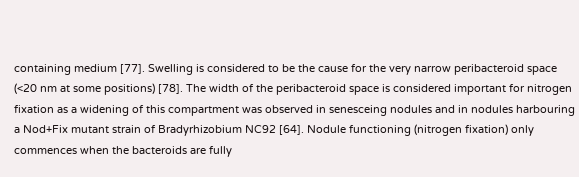containing medium [77]. Swelling is considered to be the cause for the very narrow peribacteroid space (<20 nm at some positions) [78]. The width of the peribacteroid space is considered important for nitrogen fixation as a widening of this compartment was observed in senesceing nodules and in nodules harbouring a Nod+Fix mutant strain of Bradyrhizobium NC92 [64]. Nodule functioning (nitrogen fixation) only commences when the bacteroids are fully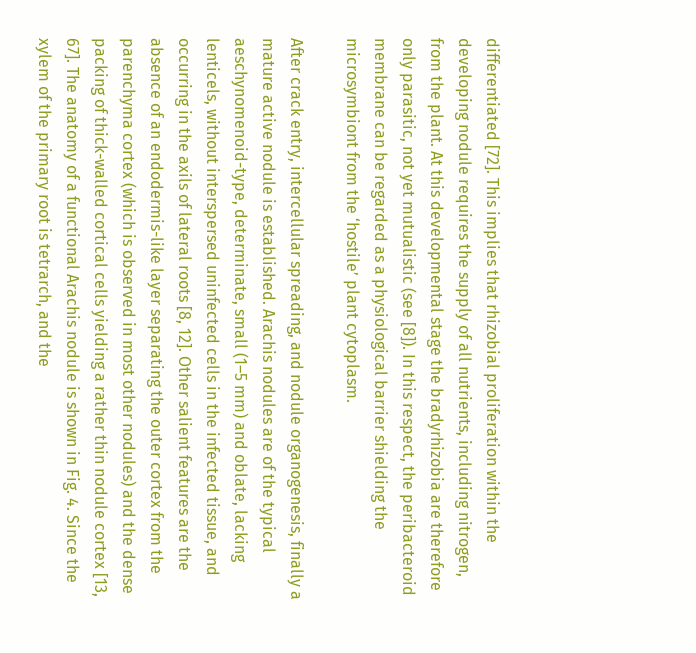differentiated [72]. This implies that rhizobial proliferation within the developing nodule requires the supply of all nutrients, including nitrogen, from the plant. At this developmental stage the bradyrhizobia are therefore only parasitic, not yet mutualistic (see [8]). In this respect, the peribacteroid membrane can be regarded as a physiological barrier shielding the microsymbiont from the ‘hostile’ plant cytoplasm.

After crack entry, intercellular spreading, and nodule organogenesis, finally a mature active nodule is established. Arachis nodules are of the typical aeschynomenoid-type, determinate, small (1–5 mm) and oblate, lacking lenticels, without interspersed uninfected cells in the infected tissue, and occurring in the axils of lateral roots [8, 12]. Other salient features are the absence of an endodermis-like layer separating the outer cortex from the parenchyma cortex (which is observed in most other nodules) and the dense packing of thick-walled cortical cells yielding a rather thin nodule cortex [13, 67]. The anatomy of a functional Arachis nodule is shown in Fig. 4. Since the xylem of the primary root is tetrarch, and the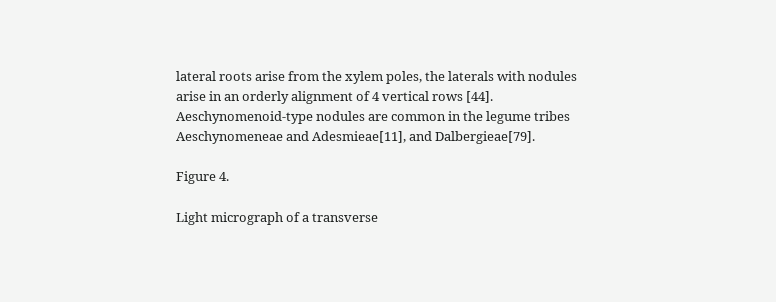lateral roots arise from the xylem poles, the laterals with nodules arise in an orderly alignment of 4 vertical rows [44]. Aeschynomenoid-type nodules are common in the legume tribes Aeschynomeneae and Adesmieae[11], and Dalbergieae[79].

Figure 4.

Light micrograph of a transverse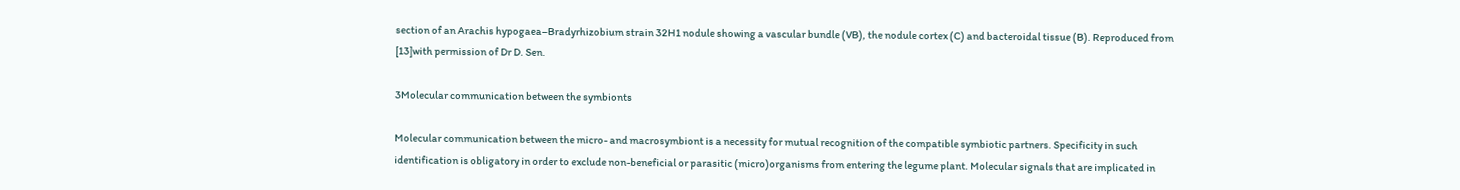section of an Arachis hypogaea–Bradyrhizobium strain 32H1 nodule showing a vascular bundle (VB), the nodule cortex (C) and bacteroidal tissue (B). Reproduced from [13]with permission of Dr D. Sen.

3Molecular communication between the symbionts

Molecular communication between the micro- and macrosymbiont is a necessity for mutual recognition of the compatible symbiotic partners. Specificity in such identification is obligatory in order to exclude non-beneficial or parasitic (micro)organisms from entering the legume plant. Molecular signals that are implicated in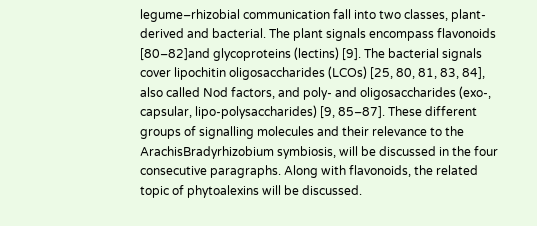legume–rhizobial communication fall into two classes, plant-derived and bacterial. The plant signals encompass flavonoids [80–82]and glycoproteins (lectins) [9]. The bacterial signals cover lipochitin oligosaccharides (LCOs) [25, 80, 81, 83, 84], also called Nod factors, and poly- and oligosaccharides (exo-, capsular, lipo-polysaccharides) [9, 85–87]. These different groups of signalling molecules and their relevance to the ArachisBradyrhizobium symbiosis, will be discussed in the four consecutive paragraphs. Along with flavonoids, the related topic of phytoalexins will be discussed.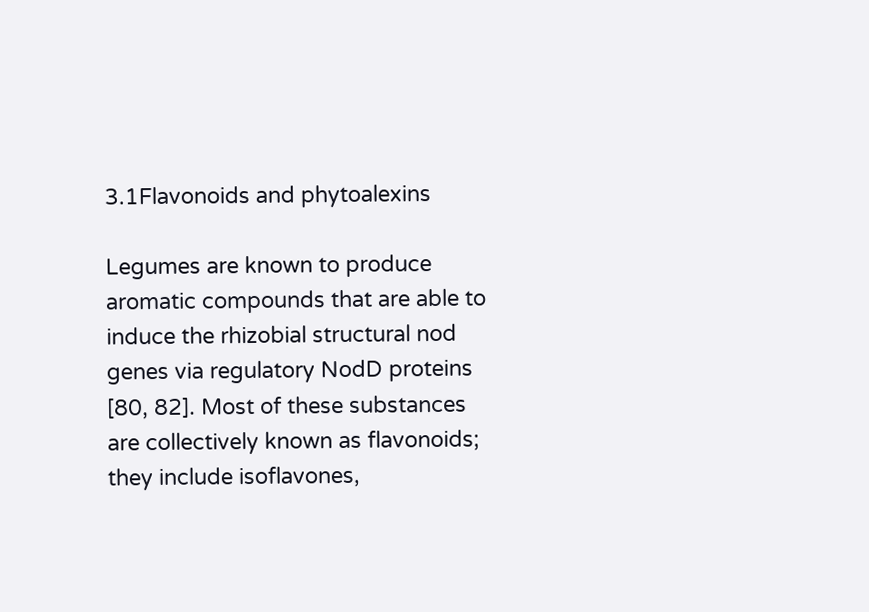3.1Flavonoids and phytoalexins

Legumes are known to produce aromatic compounds that are able to induce the rhizobial structural nod genes via regulatory NodD proteins [80, 82]. Most of these substances are collectively known as flavonoids; they include isoflavones,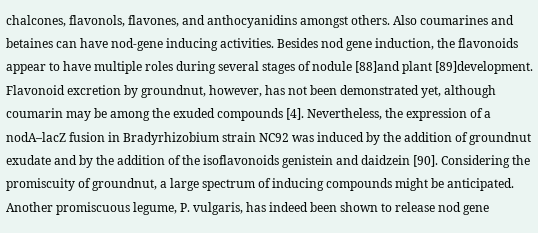chalcones, flavonols, flavones, and anthocyanidins amongst others. Also coumarines and betaines can have nod-gene inducing activities. Besides nod gene induction, the flavonoids appear to have multiple roles during several stages of nodule [88]and plant [89]development. Flavonoid excretion by groundnut, however, has not been demonstrated yet, although coumarin may be among the exuded compounds [4]. Nevertheless, the expression of a nodA–lacZ fusion in Bradyrhizobium strain NC92 was induced by the addition of groundnut exudate and by the addition of the isoflavonoids genistein and daidzein [90]. Considering the promiscuity of groundnut, a large spectrum of inducing compounds might be anticipated. Another promiscuous legume, P. vulgaris, has indeed been shown to release nod gene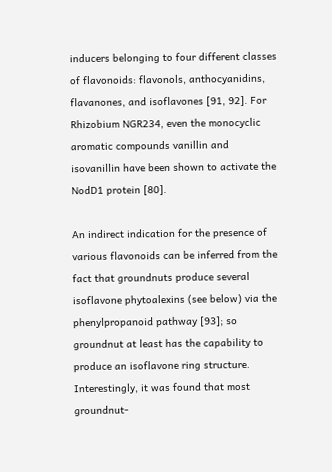inducers belonging to four different classes of flavonoids: flavonols, anthocyanidins, flavanones, and isoflavones [91, 92]. For Rhizobium NGR234, even the monocyclic aromatic compounds vanillin and isovanillin have been shown to activate the NodD1 protein [80].

An indirect indication for the presence of various flavonoids can be inferred from the fact that groundnuts produce several isoflavone phytoalexins (see below) via the phenylpropanoid pathway [93]; so groundnut at least has the capability to produce an isoflavone ring structure. Interestingly, it was found that most groundnut-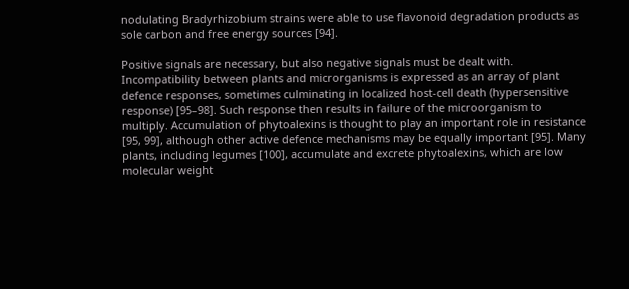nodulating Bradyrhizobium strains were able to use flavonoid degradation products as sole carbon and free energy sources [94].

Positive signals are necessary, but also negative signals must be dealt with. Incompatibility between plants and microrganisms is expressed as an array of plant defence responses, sometimes culminating in localized host-cell death (hypersensitive response) [95–98]. Such response then results in failure of the microorganism to multiply. Accumulation of phytoalexins is thought to play an important role in resistance [95, 99], although other active defence mechanisms may be equally important [95]. Many plants, including legumes [100], accumulate and excrete phytoalexins, which are low molecular weight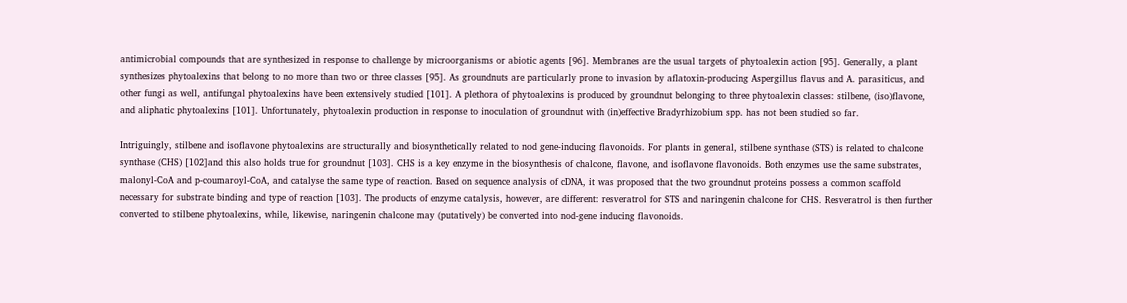antimicrobial compounds that are synthesized in response to challenge by microorganisms or abiotic agents [96]. Membranes are the usual targets of phytoalexin action [95]. Generally, a plant synthesizes phytoalexins that belong to no more than two or three classes [95]. As groundnuts are particularly prone to invasion by aflatoxin-producing Aspergillus flavus and A. parasiticus, and other fungi as well, antifungal phytoalexins have been extensively studied [101]. A plethora of phytoalexins is produced by groundnut belonging to three phytoalexin classes: stilbene, (iso)flavone, and aliphatic phytoalexins [101]. Unfortunately, phytoalexin production in response to inoculation of groundnut with (in)effective Bradyrhizobium spp. has not been studied so far.

Intriguingly, stilbene and isoflavone phytoalexins are structurally and biosynthetically related to nod gene-inducing flavonoids. For plants in general, stilbene synthase (STS) is related to chalcone synthase (CHS) [102]and this also holds true for groundnut [103]. CHS is a key enzyme in the biosynthesis of chalcone, flavone, and isoflavone flavonoids. Both enzymes use the same substrates, malonyl-CoA and p-coumaroyl-CoA, and catalyse the same type of reaction. Based on sequence analysis of cDNA, it was proposed that the two groundnut proteins possess a common scaffold necessary for substrate binding and type of reaction [103]. The products of enzyme catalysis, however, are different: resveratrol for STS and naringenin chalcone for CHS. Resveratrol is then further converted to stilbene phytoalexins, while, likewise, naringenin chalcone may (putatively) be converted into nod-gene inducing flavonoids.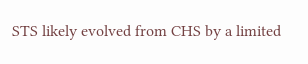STS likely evolved from CHS by a limited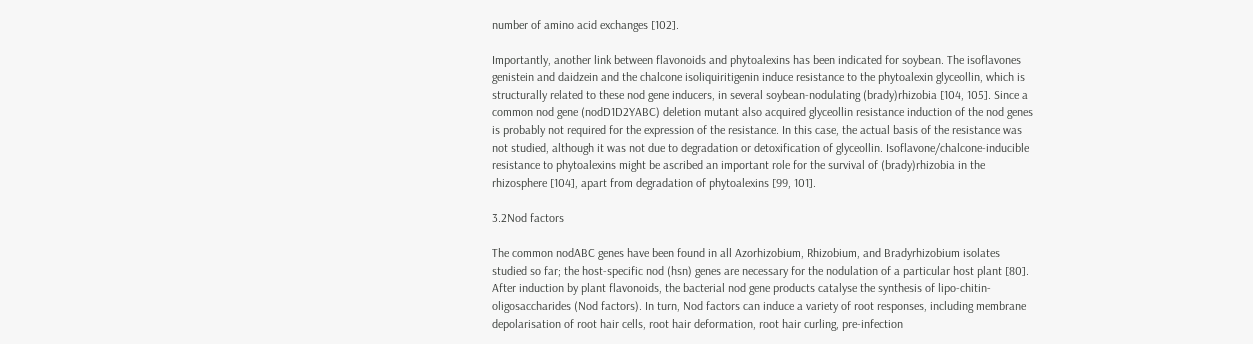number of amino acid exchanges [102].

Importantly, another link between flavonoids and phytoalexins has been indicated for soybean. The isoflavones genistein and daidzein and the chalcone isoliquiritigenin induce resistance to the phytoalexin glyceollin, which is structurally related to these nod gene inducers, in several soybean-nodulating (brady)rhizobia [104, 105]. Since a common nod gene (nodD1D2YABC) deletion mutant also acquired glyceollin resistance induction of the nod genes is probably not required for the expression of the resistance. In this case, the actual basis of the resistance was not studied, although it was not due to degradation or detoxification of glyceollin. Isoflavone/chalcone-inducible resistance to phytoalexins might be ascribed an important role for the survival of (brady)rhizobia in the rhizosphere [104], apart from degradation of phytoalexins [99, 101].

3.2Nod factors

The common nodABC genes have been found in all Azorhizobium, Rhizobium, and Bradyrhizobium isolates studied so far; the host-specific nod (hsn) genes are necessary for the nodulation of a particular host plant [80]. After induction by plant flavonoids, the bacterial nod gene products catalyse the synthesis of lipo-chitin-oligosaccharides (Nod factors). In turn, Nod factors can induce a variety of root responses, including membrane depolarisation of root hair cells, root hair deformation, root hair curling, pre-infection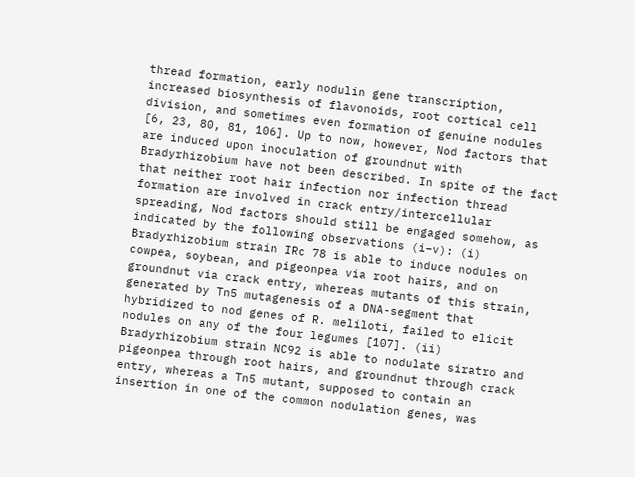thread formation, early nodulin gene transcription, increased biosynthesis of flavonoids, root cortical cell division, and sometimes even formation of genuine nodules [6, 23, 80, 81, 106]. Up to now, however, Nod factors that are induced upon inoculation of groundnut with Bradyrhizobium have not been described. In spite of the fact that neither root hair infection nor infection thread formation are involved in crack entry/intercellular spreading, Nod factors should still be engaged somehow, as indicated by the following observations (i–v): (i) Bradyrhizobium strain IRc 78 is able to induce nodules on cowpea, soybean, and pigeonpea via root hairs, and on groundnut via crack entry, whereas mutants of this strain, generated by Tn5 mutagenesis of a DNA-segment that hybridized to nod genes of R. meliloti, failed to elicit nodules on any of the four legumes [107]. (ii) Bradyrhizobium strain NC92 is able to nodulate siratro and pigeonpea through root hairs, and groundnut through crack entry, whereas a Tn5 mutant, supposed to contain an insertion in one of the common nodulation genes, was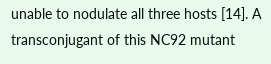unable to nodulate all three hosts [14]. A transconjugant of this NC92 mutant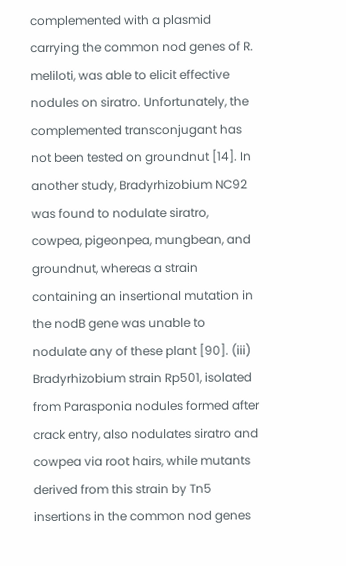complemented with a plasmid carrying the common nod genes of R. meliloti, was able to elicit effective nodules on siratro. Unfortunately, the complemented transconjugant has not been tested on groundnut [14]. In another study, Bradyrhizobium NC92 was found to nodulate siratro, cowpea, pigeonpea, mungbean, and groundnut, whereas a strain containing an insertional mutation in the nodB gene was unable to nodulate any of these plant [90]. (iii) Bradyrhizobium strain Rp501, isolated from Parasponia nodules formed after crack entry, also nodulates siratro and cowpea via root hairs, while mutants derived from this strain by Tn5 insertions in the common nod genes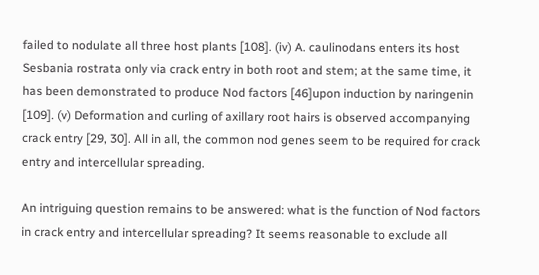failed to nodulate all three host plants [108]. (iv) A. caulinodans enters its host Sesbania rostrata only via crack entry in both root and stem; at the same time, it has been demonstrated to produce Nod factors [46]upon induction by naringenin [109]. (v) Deformation and curling of axillary root hairs is observed accompanying crack entry [29, 30]. All in all, the common nod genes seem to be required for crack entry and intercellular spreading.

An intriguing question remains to be answered: what is the function of Nod factors in crack entry and intercellular spreading? It seems reasonable to exclude all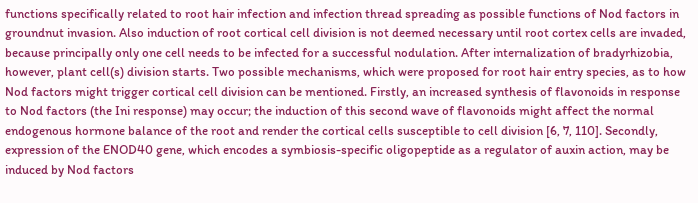functions specifically related to root hair infection and infection thread spreading as possible functions of Nod factors in groundnut invasion. Also induction of root cortical cell division is not deemed necessary until root cortex cells are invaded, because principally only one cell needs to be infected for a successful nodulation. After internalization of bradyrhizobia, however, plant cell(s) division starts. Two possible mechanisms, which were proposed for root hair entry species, as to how Nod factors might trigger cortical cell division can be mentioned. Firstly, an increased synthesis of flavonoids in response to Nod factors (the Ini response) may occur; the induction of this second wave of flavonoids might affect the normal endogenous hormone balance of the root and render the cortical cells susceptible to cell division [6, 7, 110]. Secondly, expression of the ENOD40 gene, which encodes a symbiosis-specific oligopeptide as a regulator of auxin action, may be induced by Nod factors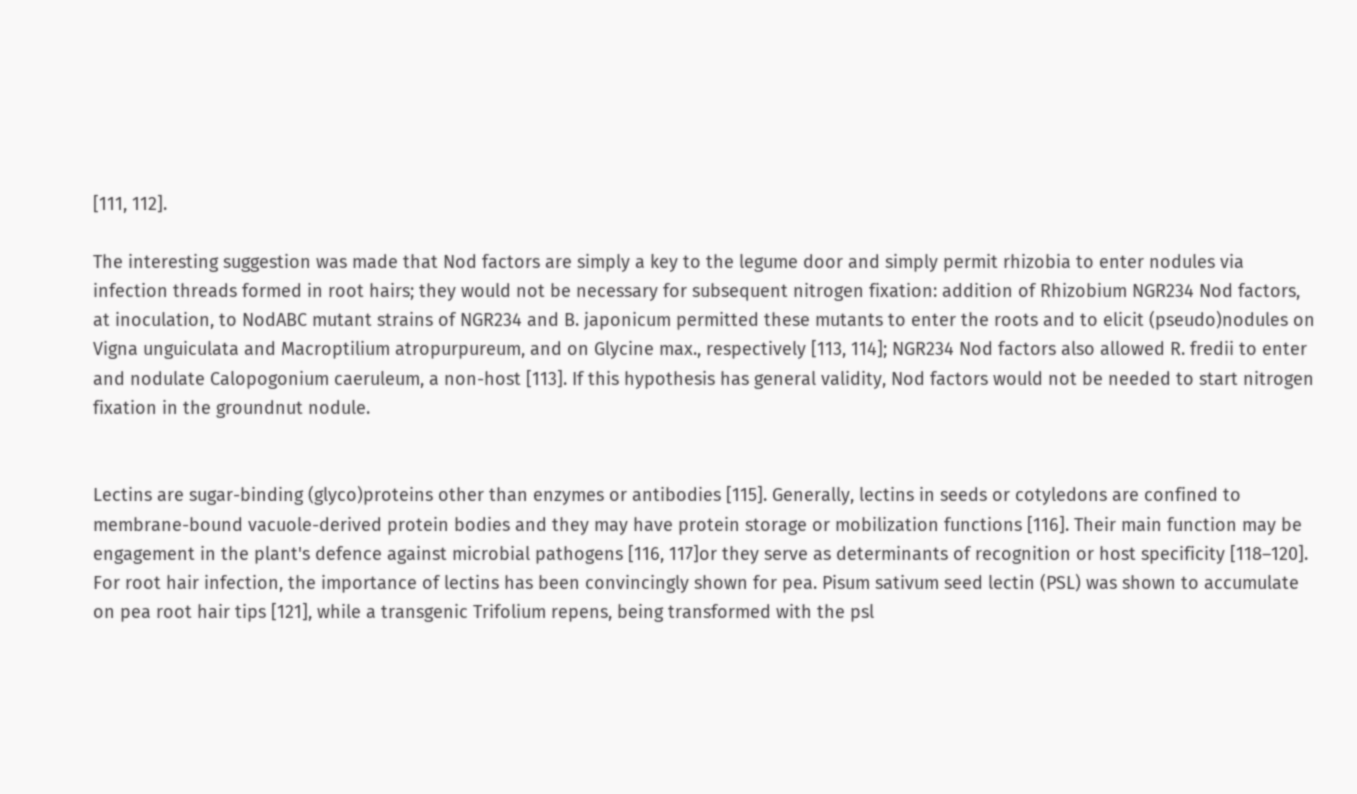[111, 112].

The interesting suggestion was made that Nod factors are simply a key to the legume door and simply permit rhizobia to enter nodules via infection threads formed in root hairs; they would not be necessary for subsequent nitrogen fixation: addition of Rhizobium NGR234 Nod factors, at inoculation, to NodABC mutant strains of NGR234 and B. japonicum permitted these mutants to enter the roots and to elicit (pseudo)nodules on Vigna unguiculata and Macroptilium atropurpureum, and on Glycine max., respectively [113, 114]; NGR234 Nod factors also allowed R. fredii to enter and nodulate Calopogonium caeruleum, a non-host [113]. If this hypothesis has general validity, Nod factors would not be needed to start nitrogen fixation in the groundnut nodule.


Lectins are sugar-binding (glyco)proteins other than enzymes or antibodies [115]. Generally, lectins in seeds or cotyledons are confined to membrane-bound vacuole-derived protein bodies and they may have protein storage or mobilization functions [116]. Their main function may be engagement in the plant's defence against microbial pathogens [116, 117]or they serve as determinants of recognition or host specificity [118–120]. For root hair infection, the importance of lectins has been convincingly shown for pea. Pisum sativum seed lectin (PSL) was shown to accumulate on pea root hair tips [121], while a transgenic Trifolium repens, being transformed with the psl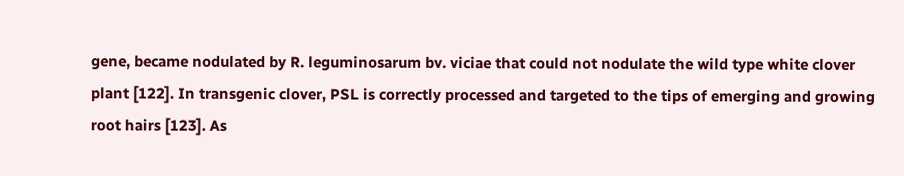gene, became nodulated by R. leguminosarum bv. viciae that could not nodulate the wild type white clover plant [122]. In transgenic clover, PSL is correctly processed and targeted to the tips of emerging and growing root hairs [123]. As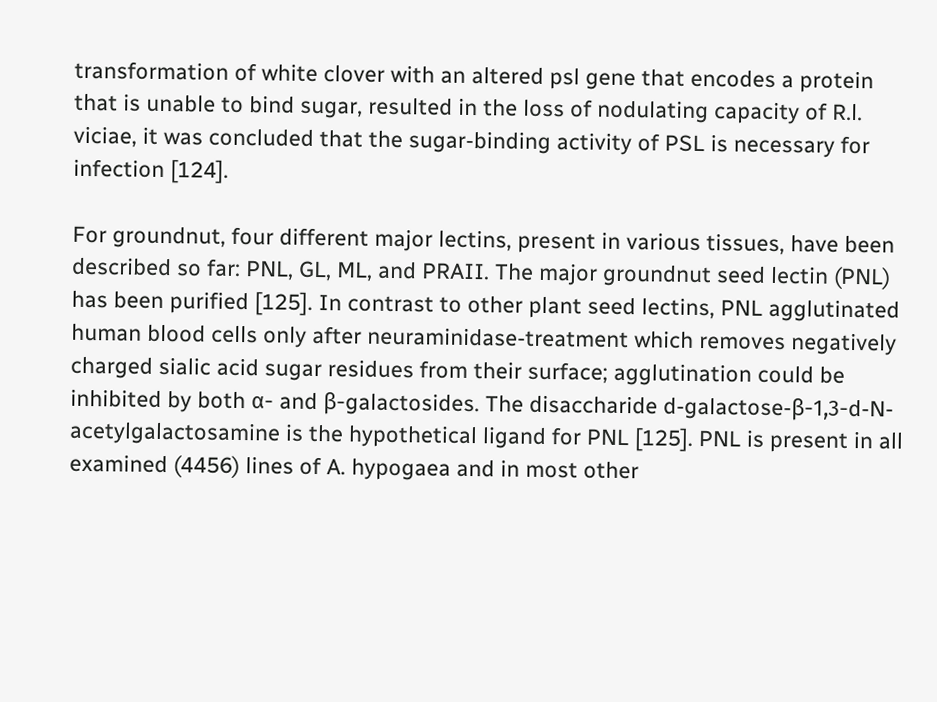transformation of white clover with an altered psl gene that encodes a protein that is unable to bind sugar, resulted in the loss of nodulating capacity of R.l. viciae, it was concluded that the sugar-binding activity of PSL is necessary for infection [124].

For groundnut, four different major lectins, present in various tissues, have been described so far: PNL, GL, ML, and PRAII. The major groundnut seed lectin (PNL) has been purified [125]. In contrast to other plant seed lectins, PNL agglutinated human blood cells only after neuraminidase-treatment which removes negatively charged sialic acid sugar residues from their surface; agglutination could be inhibited by both α- and β-galactosides. The disaccharide d-galactose-β-1,3-d-N-acetylgalactosamine is the hypothetical ligand for PNL [125]. PNL is present in all examined (4456) lines of A. hypogaea and in most other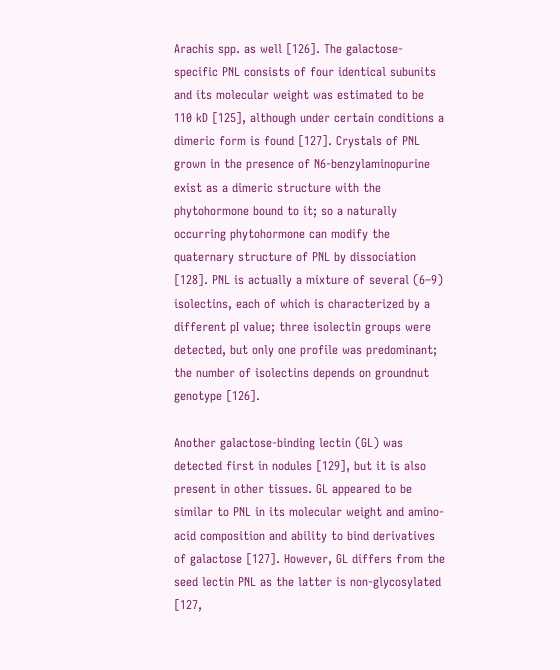Arachis spp. as well [126]. The galactose-specific PNL consists of four identical subunits and its molecular weight was estimated to be 110 kD [125], although under certain conditions a dimeric form is found [127]. Crystals of PNL grown in the presence of N6-benzylaminopurine exist as a dimeric structure with the phytohormone bound to it; so a naturally occurring phytohormone can modify the quaternary structure of PNL by dissociation [128]. PNL is actually a mixture of several (6–9) isolectins, each of which is characterized by a different pI value; three isolectin groups were detected, but only one profile was predominant; the number of isolectins depends on groundnut genotype [126].

Another galactose-binding lectin (GL) was detected first in nodules [129], but it is also present in other tissues. GL appeared to be similar to PNL in its molecular weight and amino-acid composition and ability to bind derivatives of galactose [127]. However, GL differs from the seed lectin PNL as the latter is non-glycosylated [127,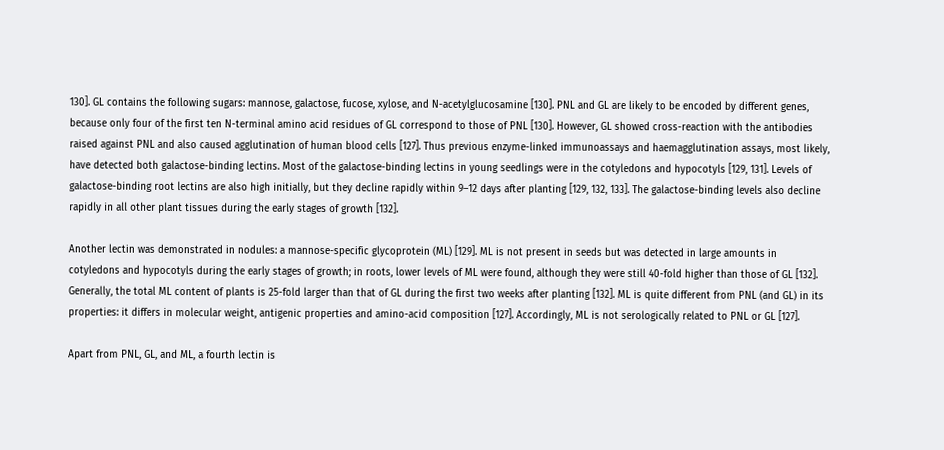130]. GL contains the following sugars: mannose, galactose, fucose, xylose, and N-acetylglucosamine [130]. PNL and GL are likely to be encoded by different genes, because only four of the first ten N-terminal amino acid residues of GL correspond to those of PNL [130]. However, GL showed cross-reaction with the antibodies raised against PNL and also caused agglutination of human blood cells [127]. Thus previous enzyme-linked immunoassays and haemagglutination assays, most likely, have detected both galactose-binding lectins. Most of the galactose-binding lectins in young seedlings were in the cotyledons and hypocotyls [129, 131]. Levels of galactose-binding root lectins are also high initially, but they decline rapidly within 9–12 days after planting [129, 132, 133]. The galactose-binding levels also decline rapidly in all other plant tissues during the early stages of growth [132].

Another lectin was demonstrated in nodules: a mannose-specific glycoprotein (ML) [129]. ML is not present in seeds but was detected in large amounts in cotyledons and hypocotyls during the early stages of growth; in roots, lower levels of ML were found, although they were still 40-fold higher than those of GL [132]. Generally, the total ML content of plants is 25-fold larger than that of GL during the first two weeks after planting [132]. ML is quite different from PNL (and GL) in its properties: it differs in molecular weight, antigenic properties and amino-acid composition [127]. Accordingly, ML is not serologically related to PNL or GL [127].

Apart from PNL, GL, and ML, a fourth lectin is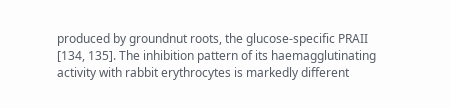produced by groundnut roots, the glucose-specific PRAII [134, 135]. The inhibition pattern of its haemagglutinating activity with rabbit erythrocytes is markedly different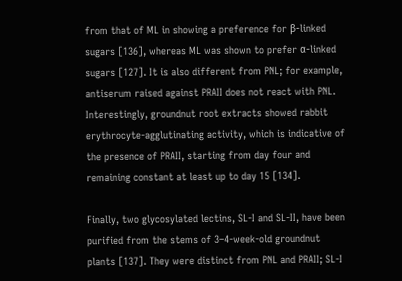from that of ML in showing a preference for β-linked sugars [136], whereas ML was shown to prefer α-linked sugars [127]. It is also different from PNL; for example, antiserum raised against PRAII does not react with PNL. Interestingly, groundnut root extracts showed rabbit erythrocyte-agglutinating activity, which is indicative of the presence of PRAII, starting from day four and remaining constant at least up to day 15 [134].

Finally, two glycosylated lectins, SL-I and SL-II, have been purified from the stems of 3–4-week-old groundnut plants [137]. They were distinct from PNL and PRAII; SL-I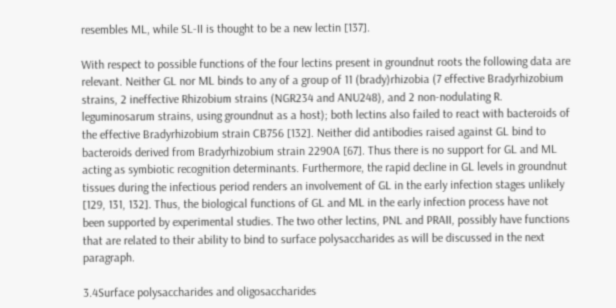resembles ML, while SL-II is thought to be a new lectin [137].

With respect to possible functions of the four lectins present in groundnut roots the following data are relevant. Neither GL nor ML binds to any of a group of 11 (brady)rhizobia (7 effective Bradyrhizobium strains, 2 ineffective Rhizobium strains (NGR234 and ANU248), and 2 non-nodulating R. leguminosarum strains, using groundnut as a host); both lectins also failed to react with bacteroids of the effective Bradyrhizobium strain CB756 [132]. Neither did antibodies raised against GL bind to bacteroids derived from Bradyrhizobium strain 2290A [67]. Thus there is no support for GL and ML acting as symbiotic recognition determinants. Furthermore, the rapid decline in GL levels in groundnut tissues during the infectious period renders an involvement of GL in the early infection stages unlikely [129, 131, 132]. Thus, the biological functions of GL and ML in the early infection process have not been supported by experimental studies. The two other lectins, PNL and PRAII, possibly have functions that are related to their ability to bind to surface polysaccharides as will be discussed in the next paragraph.

3.4Surface polysaccharides and oligosaccharides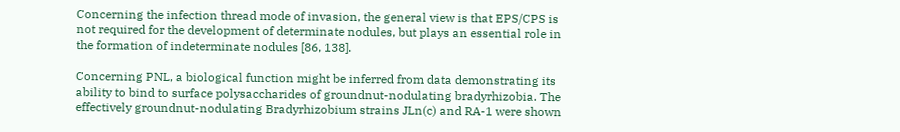Concerning the infection thread mode of invasion, the general view is that EPS/CPS is not required for the development of determinate nodules, but plays an essential role in the formation of indeterminate nodules [86, 138].

Concerning PNL, a biological function might be inferred from data demonstrating its ability to bind to surface polysaccharides of groundnut-nodulating bradyrhizobia. The effectively groundnut-nodulating Bradyrhizobium strains JLn(c) and RA-1 were shown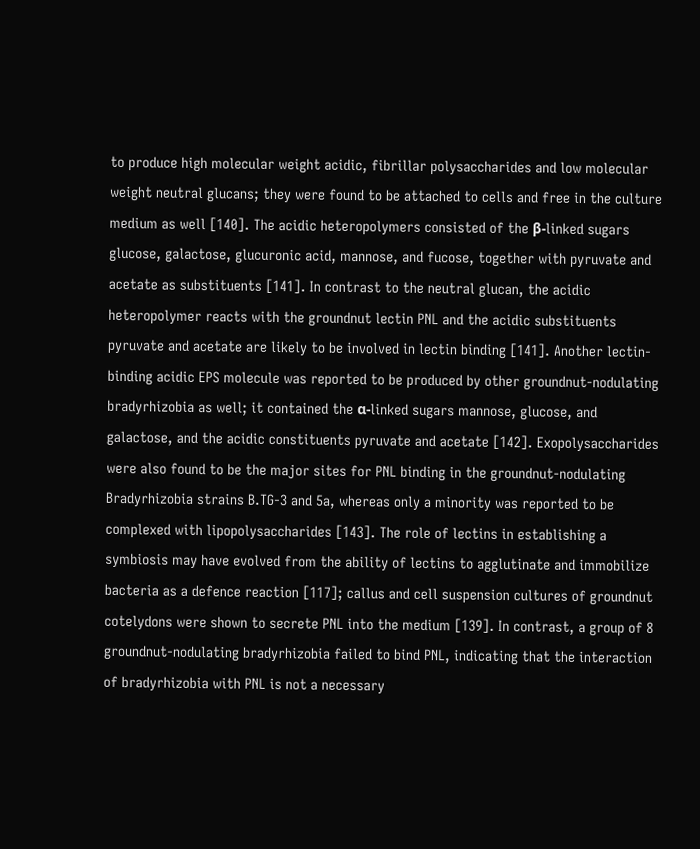to produce high molecular weight acidic, fibrillar polysaccharides and low molecular weight neutral glucans; they were found to be attached to cells and free in the culture medium as well [140]. The acidic heteropolymers consisted of the β-linked sugars glucose, galactose, glucuronic acid, mannose, and fucose, together with pyruvate and acetate as substituents [141]. In contrast to the neutral glucan, the acidic heteropolymer reacts with the groundnut lectin PNL and the acidic substituents pyruvate and acetate are likely to be involved in lectin binding [141]. Another lectin-binding acidic EPS molecule was reported to be produced by other groundnut-nodulating bradyrhizobia as well; it contained the α-linked sugars mannose, glucose, and galactose, and the acidic constituents pyruvate and acetate [142]. Exopolysaccharides were also found to be the major sites for PNL binding in the groundnut-nodulating Bradyrhizobia strains B.TG-3 and 5a, whereas only a minority was reported to be complexed with lipopolysaccharides [143]. The role of lectins in establishing a symbiosis may have evolved from the ability of lectins to agglutinate and immobilize bacteria as a defence reaction [117]; callus and cell suspension cultures of groundnut cotelydons were shown to secrete PNL into the medium [139]. In contrast, a group of 8 groundnut-nodulating bradyrhizobia failed to bind PNL, indicating that the interaction of bradyrhizobia with PNL is not a necessary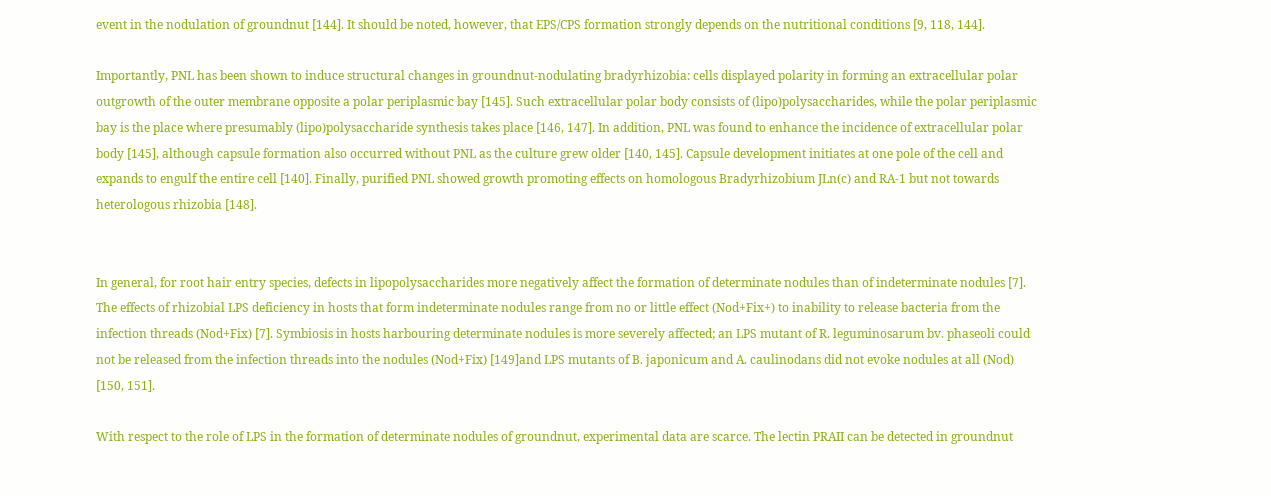event in the nodulation of groundnut [144]. It should be noted, however, that EPS/CPS formation strongly depends on the nutritional conditions [9, 118, 144].

Importantly, PNL has been shown to induce structural changes in groundnut-nodulating bradyrhizobia: cells displayed polarity in forming an extracellular polar outgrowth of the outer membrane opposite a polar periplasmic bay [145]. Such extracellular polar body consists of (lipo)polysaccharides, while the polar periplasmic bay is the place where presumably (lipo)polysaccharide synthesis takes place [146, 147]. In addition, PNL was found to enhance the incidence of extracellular polar body [145], although capsule formation also occurred without PNL as the culture grew older [140, 145]. Capsule development initiates at one pole of the cell and expands to engulf the entire cell [140]. Finally, purified PNL showed growth promoting effects on homologous Bradyrhizobium JLn(c) and RA-1 but not towards heterologous rhizobia [148].


In general, for root hair entry species, defects in lipopolysaccharides more negatively affect the formation of determinate nodules than of indeterminate nodules [7]. The effects of rhizobial LPS deficiency in hosts that form indeterminate nodules range from no or little effect (Nod+Fix+) to inability to release bacteria from the infection threads (Nod+Fix) [7]. Symbiosis in hosts harbouring determinate nodules is more severely affected; an LPS mutant of R. leguminosarum bv. phaseoli could not be released from the infection threads into the nodules (Nod+Fix) [149]and LPS mutants of B. japonicum and A. caulinodans did not evoke nodules at all (Nod) [150, 151].

With respect to the role of LPS in the formation of determinate nodules of groundnut, experimental data are scarce. The lectin PRAII can be detected in groundnut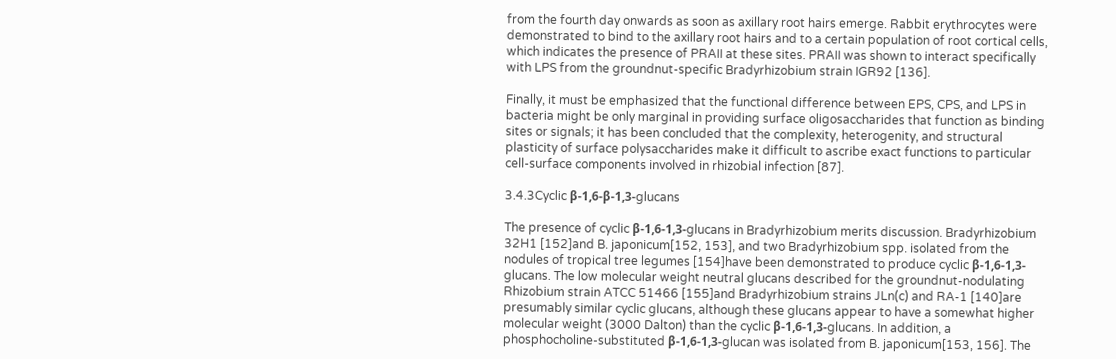from the fourth day onwards as soon as axillary root hairs emerge. Rabbit erythrocytes were demonstrated to bind to the axillary root hairs and to a certain population of root cortical cells, which indicates the presence of PRAII at these sites. PRAII was shown to interact specifically with LPS from the groundnut-specific Bradyrhizobium strain IGR92 [136].

Finally, it must be emphasized that the functional difference between EPS, CPS, and LPS in bacteria might be only marginal in providing surface oligosaccharides that function as binding sites or signals; it has been concluded that the complexity, heterogenity, and structural plasticity of surface polysaccharides make it difficult to ascribe exact functions to particular cell-surface components involved in rhizobial infection [87].

3.4.3Cyclic β-1,6-β-1,3-glucans

The presence of cyclic β-1,6-1,3-glucans in Bradyrhizobium merits discussion. Bradyrhizobium 32H1 [152]and B. japonicum[152, 153], and two Bradyrhizobium spp. isolated from the nodules of tropical tree legumes [154]have been demonstrated to produce cyclic β-1,6-1,3-glucans. The low molecular weight neutral glucans described for the groundnut-nodulating Rhizobium strain ATCC 51466 [155]and Bradyrhizobium strains JLn(c) and RA-1 [140]are presumably similar cyclic glucans, although these glucans appear to have a somewhat higher molecular weight (3000 Dalton) than the cyclic β-1,6-1,3-glucans. In addition, a phosphocholine-substituted β-1,6-1,3-glucan was isolated from B. japonicum[153, 156]. The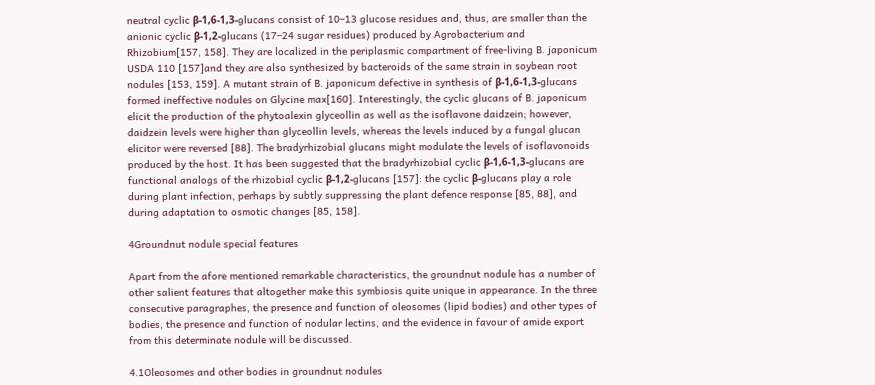neutral cyclic β-1,6-1,3-glucans consist of 10–13 glucose residues and, thus, are smaller than the anionic cyclic β-1,2-glucans (17–24 sugar residues) produced by Agrobacterium and Rhizobium[157, 158]. They are localized in the periplasmic compartment of free-living B. japonicum USDA 110 [157]and they are also synthesized by bacteroids of the same strain in soybean root nodules [153, 159]. A mutant strain of B. japonicum defective in synthesis of β-1,6-1,3-glucans formed ineffective nodules on Glycine max[160]. Interestingly, the cyclic glucans of B. japonicum elicit the production of the phytoalexin glyceollin as well as the isoflavone daidzein; however, daidzein levels were higher than glyceollin levels, whereas the levels induced by a fungal glucan elicitor were reversed [88]. The bradyrhizobial glucans might modulate the levels of isoflavonoids produced by the host. It has been suggested that the bradyrhizobial cyclic β-1,6-1,3-glucans are functional analogs of the rhizobial cyclic β-1,2-glucans [157]: the cyclic β-glucans play a role during plant infection, perhaps by subtly suppressing the plant defence response [85, 88], and during adaptation to osmotic changes [85, 158].

4Groundnut nodule special features

Apart from the afore mentioned remarkable characteristics, the groundnut nodule has a number of other salient features that altogether make this symbiosis quite unique in appearance. In the three consecutive paragraphes, the presence and function of oleosomes (lipid bodies) and other types of bodies, the presence and function of nodular lectins, and the evidence in favour of amide export from this determinate nodule will be discussed.

4.1Oleosomes and other bodies in groundnut nodules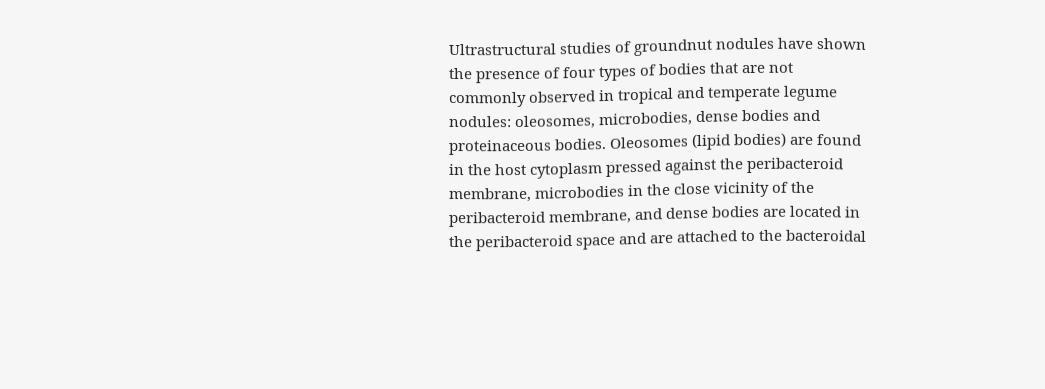Ultrastructural studies of groundnut nodules have shown the presence of four types of bodies that are not commonly observed in tropical and temperate legume nodules: oleosomes, microbodies, dense bodies and proteinaceous bodies. Oleosomes (lipid bodies) are found in the host cytoplasm pressed against the peribacteroid membrane, microbodies in the close vicinity of the peribacteroid membrane, and dense bodies are located in the peribacteroid space and are attached to the bacteroidal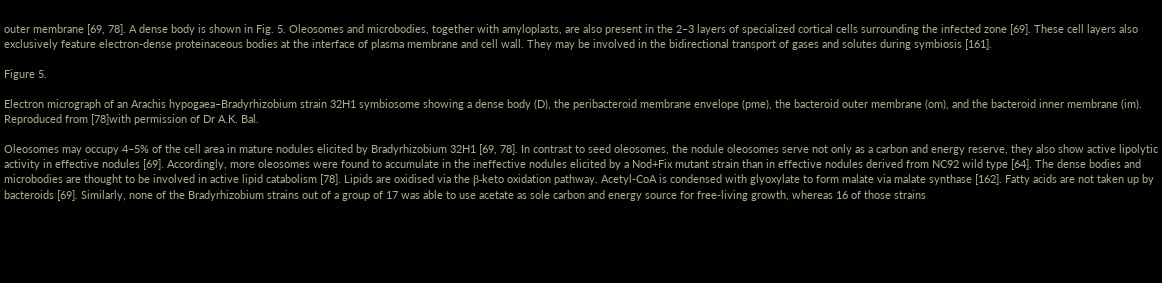outer membrane [69, 78]. A dense body is shown in Fig. 5. Oleosomes and microbodies, together with amyloplasts, are also present in the 2–3 layers of specialized cortical cells surrounding the infected zone [69]. These cell layers also exclusively feature electron-dense proteinaceous bodies at the interface of plasma membrane and cell wall. They may be involved in the bidirectional transport of gases and solutes during symbiosis [161].

Figure 5.

Electron micrograph of an Arachis hypogaea–Bradyrhizobium strain 32H1 symbiosome showing a dense body (D), the peribacteroid membrane envelope (pme), the bacteroid outer membrane (om), and the bacteroid inner membrane (im). Reproduced from [78]with permission of Dr A.K. Bal.

Oleosomes may occupy 4–5% of the cell area in mature nodules elicited by Bradyrhizobium 32H1 [69, 78]. In contrast to seed oleosomes, the nodule oleosomes serve not only as a carbon and energy reserve, they also show active lipolytic activity in effective nodules [69]. Accordingly, more oleosomes were found to accumulate in the ineffective nodules elicited by a Nod+Fix mutant strain than in effective nodules derived from NC92 wild type [64]. The dense bodies and microbodies are thought to be involved in active lipid catabolism [78]. Lipids are oxidised via the β-keto oxidation pathway. Acetyl-CoA is condensed with glyoxylate to form malate via malate synthase [162]. Fatty acids are not taken up by bacteroids [69]. Similarly, none of the Bradyrhizobium strains out of a group of 17 was able to use acetate as sole carbon and energy source for free-living growth, whereas 16 of those strains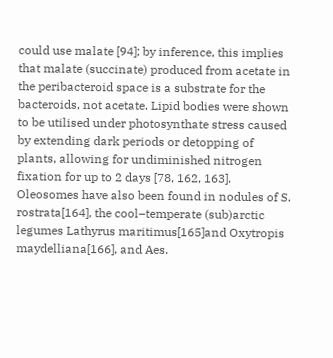could use malate [94]; by inference, this implies that malate (succinate) produced from acetate in the peribacteroid space is a substrate for the bacteroids, not acetate. Lipid bodies were shown to be utilised under photosynthate stress caused by extending dark periods or detopping of plants, allowing for undiminished nitrogen fixation for up to 2 days [78, 162, 163]. Oleosomes have also been found in nodules of S. rostrata[164], the cool–temperate (sub)arctic legumes Lathyrus maritimus[165]and Oxytropis maydelliana[166], and Aes.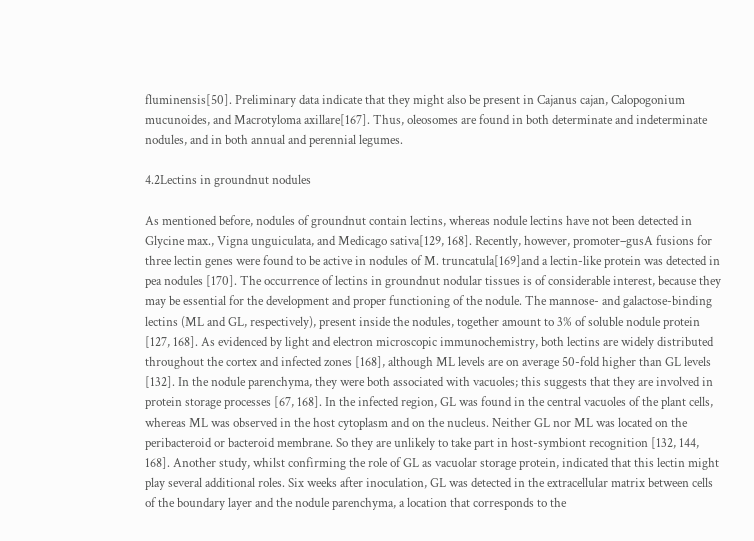fluminensis[50]. Preliminary data indicate that they might also be present in Cajanus cajan, Calopogonium mucunoides, and Macrotyloma axillare[167]. Thus, oleosomes are found in both determinate and indeterminate nodules, and in both annual and perennial legumes.

4.2Lectins in groundnut nodules

As mentioned before, nodules of groundnut contain lectins, whereas nodule lectins have not been detected in Glycine max., Vigna unguiculata, and Medicago sativa[129, 168]. Recently, however, promoter–gusA fusions for three lectin genes were found to be active in nodules of M. truncatula[169]and a lectin-like protein was detected in pea nodules [170]. The occurrence of lectins in groundnut nodular tissues is of considerable interest, because they may be essential for the development and proper functioning of the nodule. The mannose- and galactose-binding lectins (ML and GL, respectively), present inside the nodules, together amount to 3% of soluble nodule protein [127, 168]. As evidenced by light and electron microscopic immunochemistry, both lectins are widely distributed throughout the cortex and infected zones [168], although ML levels are on average 50-fold higher than GL levels [132]. In the nodule parenchyma, they were both associated with vacuoles; this suggests that they are involved in protein storage processes [67, 168]. In the infected region, GL was found in the central vacuoles of the plant cells, whereas ML was observed in the host cytoplasm and on the nucleus. Neither GL nor ML was located on the peribacteroid or bacteroid membrane. So they are unlikely to take part in host-symbiont recognition [132, 144, 168]. Another study, whilst confirming the role of GL as vacuolar storage protein, indicated that this lectin might play several additional roles. Six weeks after inoculation, GL was detected in the extracellular matrix between cells of the boundary layer and the nodule parenchyma, a location that corresponds to the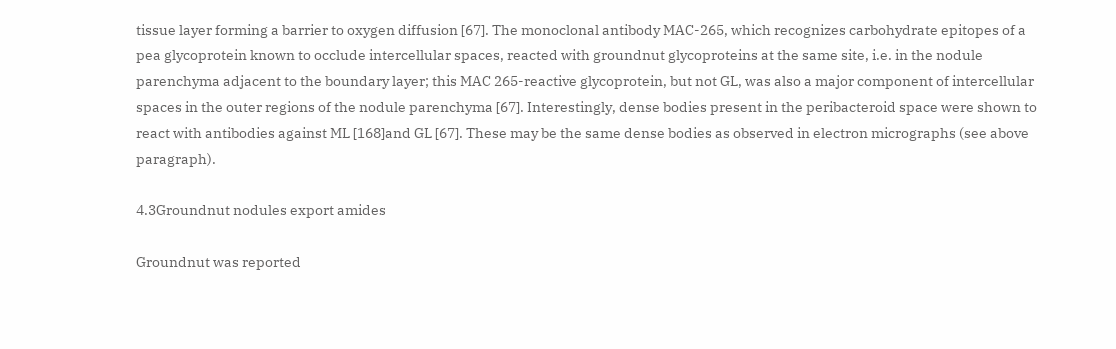tissue layer forming a barrier to oxygen diffusion [67]. The monoclonal antibody MAC-265, which recognizes carbohydrate epitopes of a pea glycoprotein known to occlude intercellular spaces, reacted with groundnut glycoproteins at the same site, i.e. in the nodule parenchyma adjacent to the boundary layer; this MAC 265-reactive glycoprotein, but not GL, was also a major component of intercellular spaces in the outer regions of the nodule parenchyma [67]. Interestingly, dense bodies present in the peribacteroid space were shown to react with antibodies against ML [168]and GL [67]. These may be the same dense bodies as observed in electron micrographs (see above paragraph).

4.3Groundnut nodules export amides

Groundnut was reported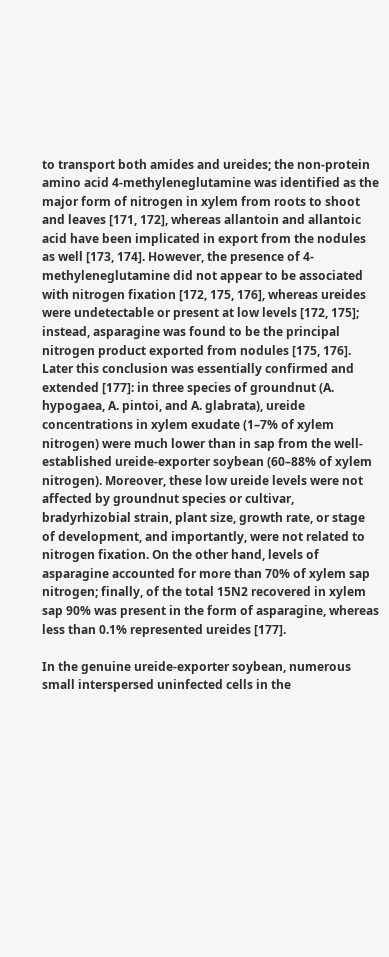to transport both amides and ureides; the non-protein amino acid 4-methyleneglutamine was identified as the major form of nitrogen in xylem from roots to shoot and leaves [171, 172], whereas allantoin and allantoic acid have been implicated in export from the nodules as well [173, 174]. However, the presence of 4-methyleneglutamine did not appear to be associated with nitrogen fixation [172, 175, 176], whereas ureides were undetectable or present at low levels [172, 175]; instead, asparagine was found to be the principal nitrogen product exported from nodules [175, 176]. Later this conclusion was essentially confirmed and extended [177]: in three species of groundnut (A. hypogaea, A. pintoi, and A. glabrata), ureide concentrations in xylem exudate (1–7% of xylem nitrogen) were much lower than in sap from the well-established ureide-exporter soybean (60–88% of xylem nitrogen). Moreover, these low ureide levels were not affected by groundnut species or cultivar, bradyrhizobial strain, plant size, growth rate, or stage of development, and importantly, were not related to nitrogen fixation. On the other hand, levels of asparagine accounted for more than 70% of xylem sap nitrogen; finally, of the total 15N2 recovered in xylem sap 90% was present in the form of asparagine, whereas less than 0.1% represented ureides [177].

In the genuine ureide-exporter soybean, numerous small interspersed uninfected cells in the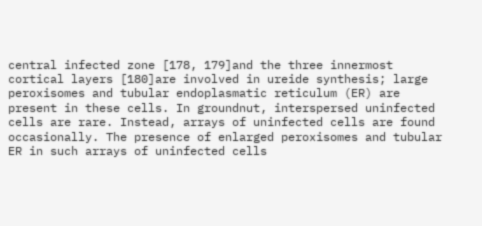central infected zone [178, 179]and the three innermost cortical layers [180]are involved in ureide synthesis; large peroxisomes and tubular endoplasmatic reticulum (ER) are present in these cells. In groundnut, interspersed uninfected cells are rare. Instead, arrays of uninfected cells are found occasionally. The presence of enlarged peroxisomes and tubular ER in such arrays of uninfected cells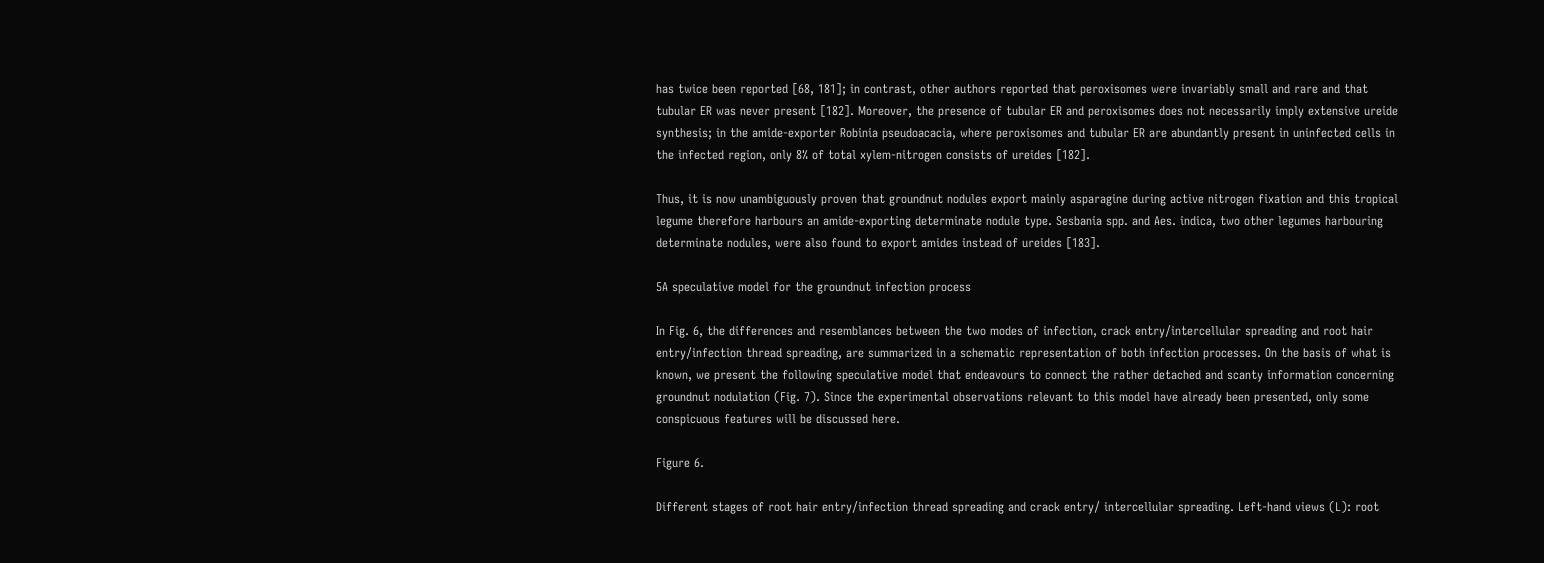has twice been reported [68, 181]; in contrast, other authors reported that peroxisomes were invariably small and rare and that tubular ER was never present [182]. Moreover, the presence of tubular ER and peroxisomes does not necessarily imply extensive ureide synthesis; in the amide-exporter Robinia pseudoacacia, where peroxisomes and tubular ER are abundantly present in uninfected cells in the infected region, only 8% of total xylem-nitrogen consists of ureides [182].

Thus, it is now unambiguously proven that groundnut nodules export mainly asparagine during active nitrogen fixation and this tropical legume therefore harbours an amide-exporting determinate nodule type. Sesbania spp. and Aes. indica, two other legumes harbouring determinate nodules, were also found to export amides instead of ureides [183].

5A speculative model for the groundnut infection process

In Fig. 6, the differences and resemblances between the two modes of infection, crack entry/intercellular spreading and root hair entry/infection thread spreading, are summarized in a schematic representation of both infection processes. On the basis of what is known, we present the following speculative model that endeavours to connect the rather detached and scanty information concerning groundnut nodulation (Fig. 7). Since the experimental observations relevant to this model have already been presented, only some conspicuous features will be discussed here.

Figure 6.

Different stages of root hair entry/infection thread spreading and crack entry/ intercellular spreading. Left-hand views (L): root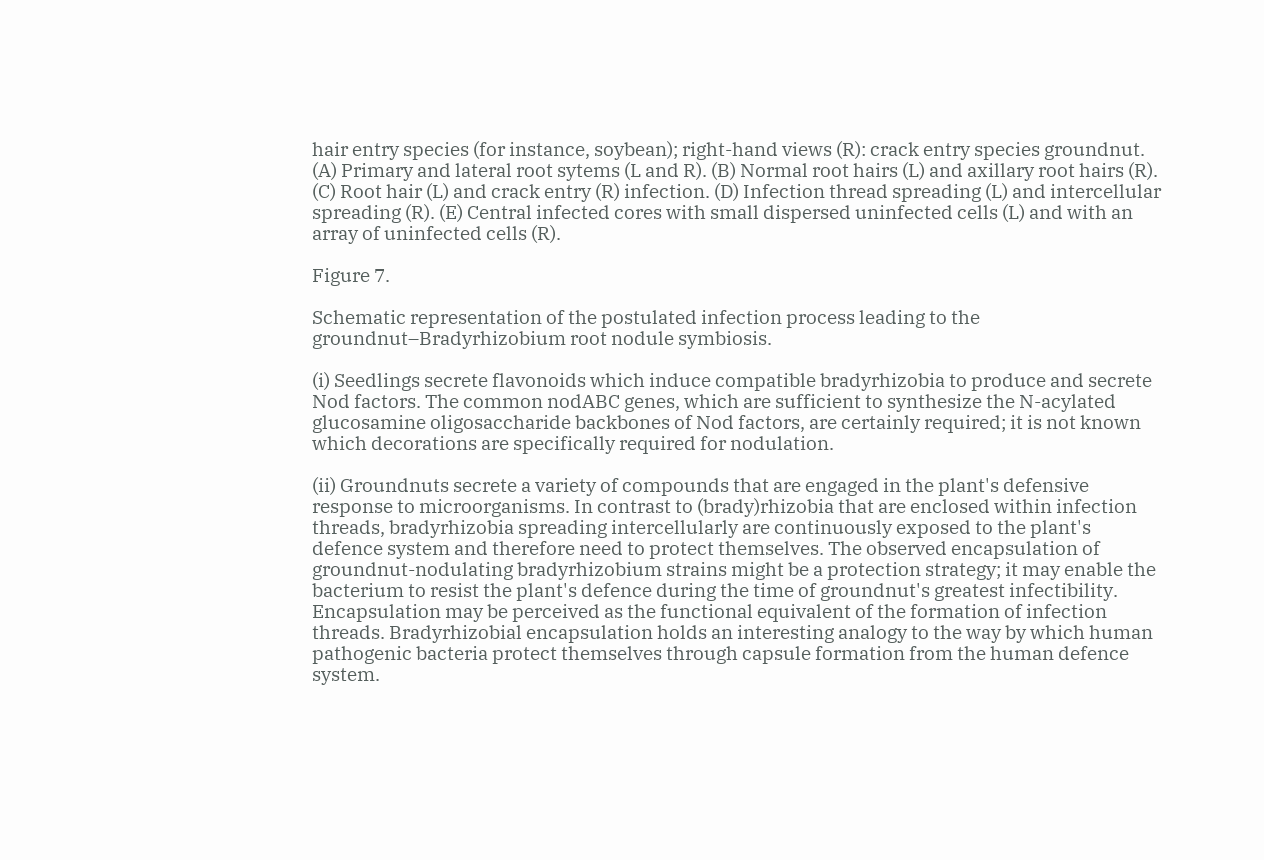hair entry species (for instance, soybean); right-hand views (R): crack entry species groundnut. (A) Primary and lateral root sytems (L and R). (B) Normal root hairs (L) and axillary root hairs (R). (C) Root hair (L) and crack entry (R) infection. (D) Infection thread spreading (L) and intercellular spreading (R). (E) Central infected cores with small dispersed uninfected cells (L) and with an array of uninfected cells (R).

Figure 7.

Schematic representation of the postulated infection process leading to the groundnut–Bradyrhizobium root nodule symbiosis.

(i) Seedlings secrete flavonoids which induce compatible bradyrhizobia to produce and secrete Nod factors. The common nodABC genes, which are sufficient to synthesize the N-acylated glucosamine oligosaccharide backbones of Nod factors, are certainly required; it is not known which decorations are specifically required for nodulation.

(ii) Groundnuts secrete a variety of compounds that are engaged in the plant's defensive response to microorganisms. In contrast to (brady)rhizobia that are enclosed within infection threads, bradyrhizobia spreading intercellularly are continuously exposed to the plant's defence system and therefore need to protect themselves. The observed encapsulation of groundnut-nodulating bradyrhizobium strains might be a protection strategy; it may enable the bacterium to resist the plant's defence during the time of groundnut's greatest infectibility. Encapsulation may be perceived as the functional equivalent of the formation of infection threads. Bradyrhizobial encapsulation holds an interesting analogy to the way by which human pathogenic bacteria protect themselves through capsule formation from the human defence system.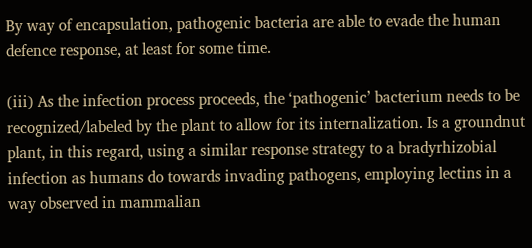By way of encapsulation, pathogenic bacteria are able to evade the human defence response, at least for some time.

(iii) As the infection process proceeds, the ‘pathogenic’ bacterium needs to be recognized/labeled by the plant to allow for its internalization. Is a groundnut plant, in this regard, using a similar response strategy to a bradyrhizobial infection as humans do towards invading pathogens, employing lectins in a way observed in mammalian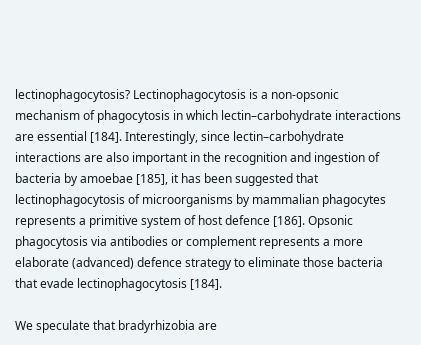lectinophagocytosis? Lectinophagocytosis is a non-opsonic mechanism of phagocytosis in which lectin–carbohydrate interactions are essential [184]. Interestingly, since lectin–carbohydrate interactions are also important in the recognition and ingestion of bacteria by amoebae [185], it has been suggested that lectinophagocytosis of microorganisms by mammalian phagocytes represents a primitive system of host defence [186]. Opsonic phagocytosis via antibodies or complement represents a more elaborate (advanced) defence strategy to eliminate those bacteria that evade lectinophagocytosis [184].

We speculate that bradyrhizobia are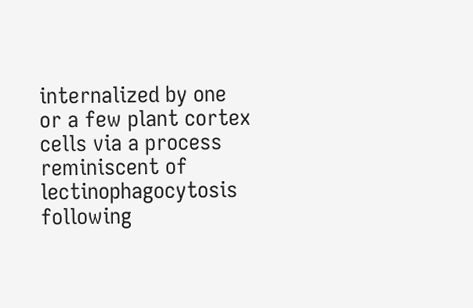internalized by one or a few plant cortex cells via a process reminiscent of lectinophagocytosis following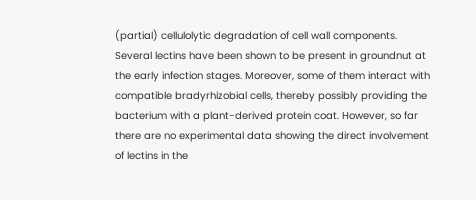(partial) cellulolytic degradation of cell wall components. Several lectins have been shown to be present in groundnut at the early infection stages. Moreover, some of them interact with compatible bradyrhizobial cells, thereby possibly providing the bacterium with a plant-derived protein coat. However, so far there are no experimental data showing the direct involvement of lectins in the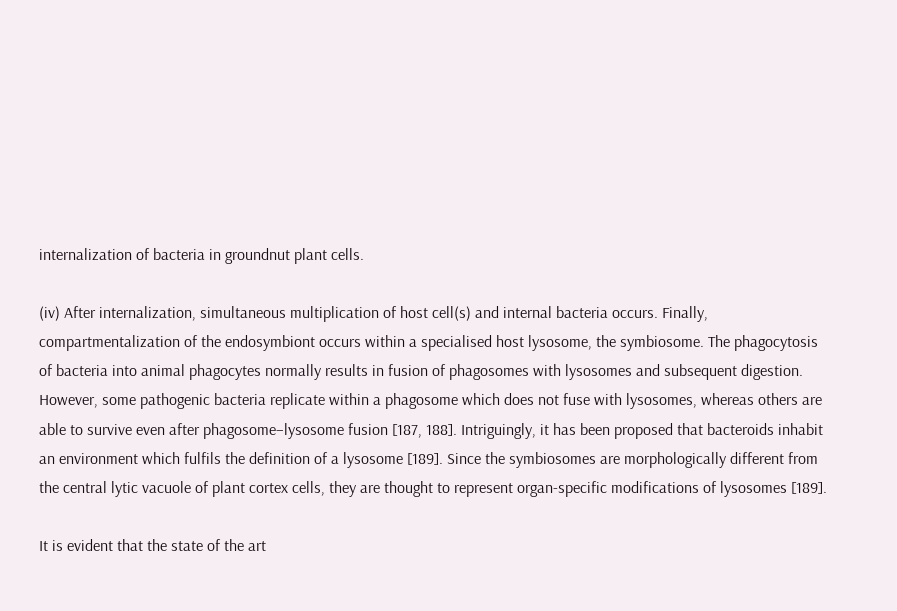internalization of bacteria in groundnut plant cells.

(iv) After internalization, simultaneous multiplication of host cell(s) and internal bacteria occurs. Finally, compartmentalization of the endosymbiont occurs within a specialised host lysosome, the symbiosome. The phagocytosis of bacteria into animal phagocytes normally results in fusion of phagosomes with lysosomes and subsequent digestion. However, some pathogenic bacteria replicate within a phagosome which does not fuse with lysosomes, whereas others are able to survive even after phagosome–lysosome fusion [187, 188]. Intriguingly, it has been proposed that bacteroids inhabit an environment which fulfils the definition of a lysosome [189]. Since the symbiosomes are morphologically different from the central lytic vacuole of plant cortex cells, they are thought to represent organ-specific modifications of lysosomes [189].

It is evident that the state of the art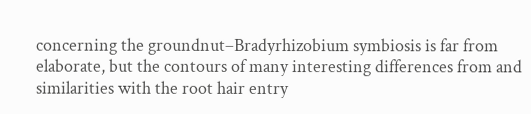concerning the groundnut–Bradyrhizobium symbiosis is far from elaborate, but the contours of many interesting differences from and similarities with the root hair entry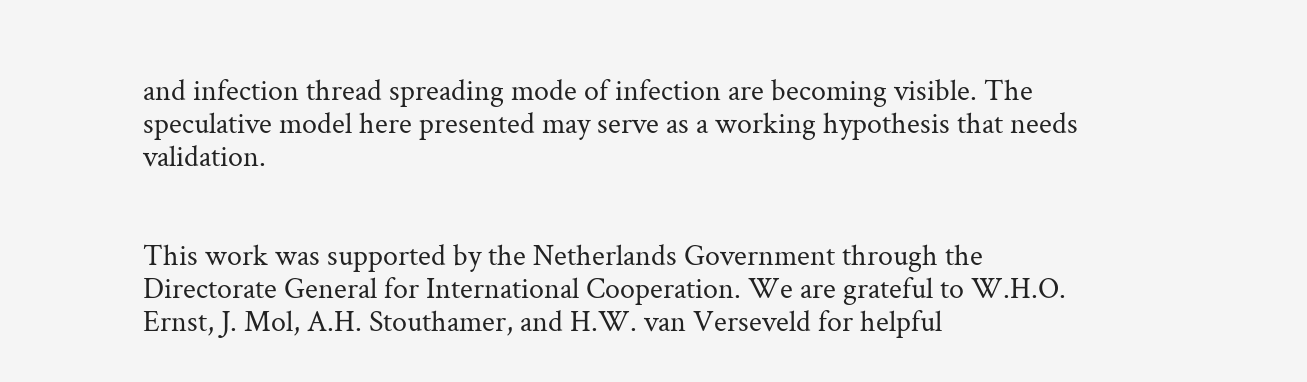and infection thread spreading mode of infection are becoming visible. The speculative model here presented may serve as a working hypothesis that needs validation.


This work was supported by the Netherlands Government through the Directorate General for International Cooperation. We are grateful to W.H.O. Ernst, J. Mol, A.H. Stouthamer, and H.W. van Verseveld for helpful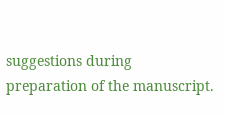suggestions during preparation of the manuscript.